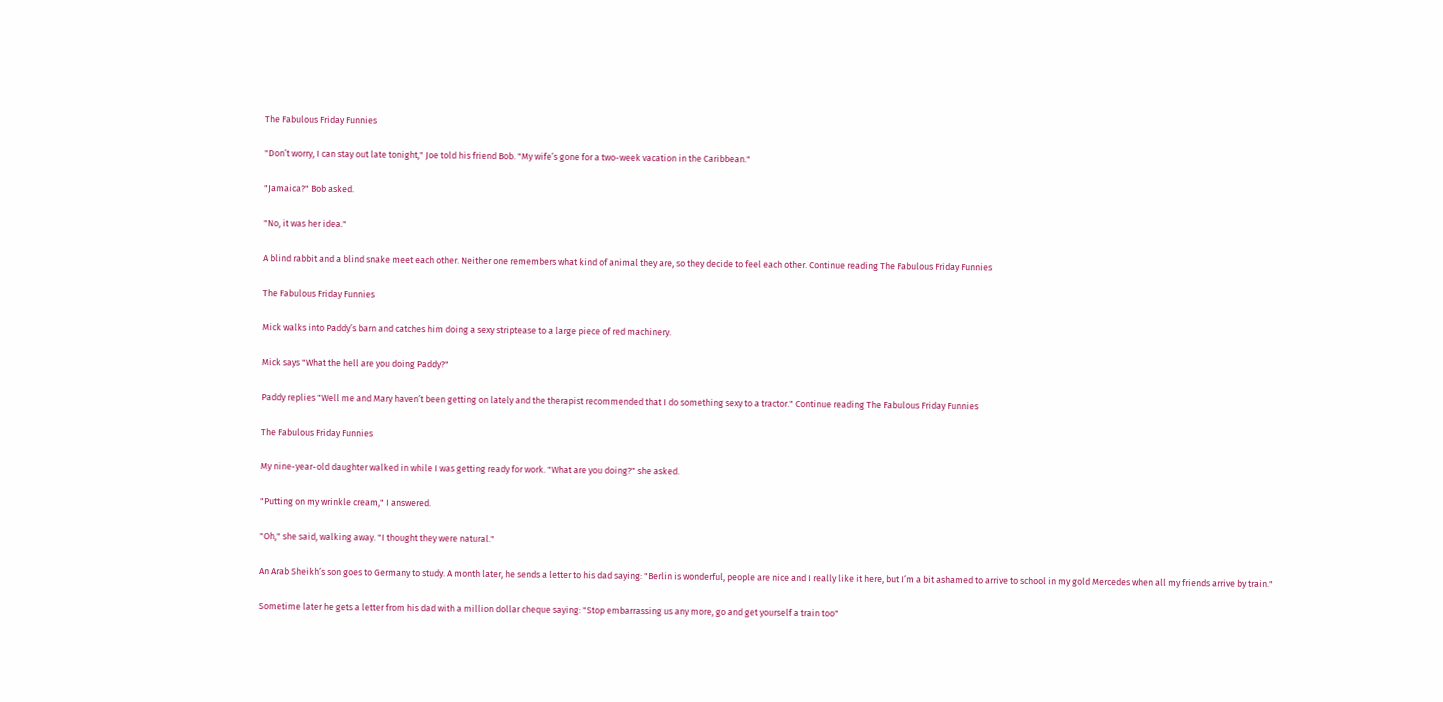The Fabulous Friday Funnies

"Don’t worry, I can stay out late tonight," Joe told his friend Bob. "My wife’s gone for a two-week vacation in the Caribbean."

"Jamaica?" Bob asked.

"No, it was her idea."

A blind rabbit and a blind snake meet each other. Neither one remembers what kind of animal they are, so they decide to feel each other. Continue reading The Fabulous Friday Funnies

The Fabulous Friday Funnies

Mick walks into Paddy’s barn and catches him doing a sexy striptease to a large piece of red machinery.

Mick says "What the hell are you doing Paddy?"

Paddy replies "Well me and Mary haven’t been getting on lately and the therapist recommended that I do something sexy to a tractor." Continue reading The Fabulous Friday Funnies

The Fabulous Friday Funnies

My nine-year-old daughter walked in while I was getting ready for work. "What are you doing?" she asked.

"Putting on my wrinkle cream," I answered.

"Oh," she said, walking away. "I thought they were natural."

An Arab Sheikh’s son goes to Germany to study. A month later, he sends a letter to his dad saying: "Berlin is wonderful, people are nice and I really like it here, but I’m a bit ashamed to arrive to school in my gold Mercedes when all my friends arrive by train."

Sometime later he gets a letter from his dad with a million dollar cheque saying: "Stop embarrassing us any more, go and get yourself a train too"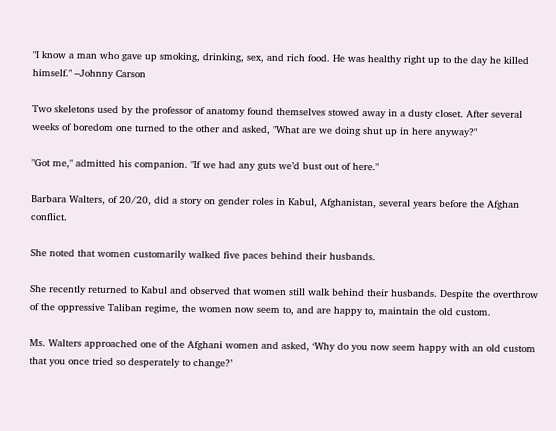"I know a man who gave up smoking, drinking, sex, and rich food. He was healthy right up to the day he killed himself." –Johnny Carson

Two skeletons used by the professor of anatomy found themselves stowed away in a dusty closet. After several weeks of boredom one turned to the other and asked, "What are we doing shut up in here anyway?"

"Got me," admitted his companion. "If we had any guts we’d bust out of here."

Barbara Walters, of 20/20, did a story on gender roles in Kabul, Afghanistan, several years before the Afghan conflict.

She noted that women customarily walked five paces behind their husbands.

She recently returned to Kabul and observed that women still walk behind their husbands. Despite the overthrow of the oppressive Taliban regime, the women now seem to, and are happy to, maintain the old custom.

Ms. Walters approached one of the Afghani women and asked, ‘Why do you now seem happy with an old custom that you once tried so desperately to change?’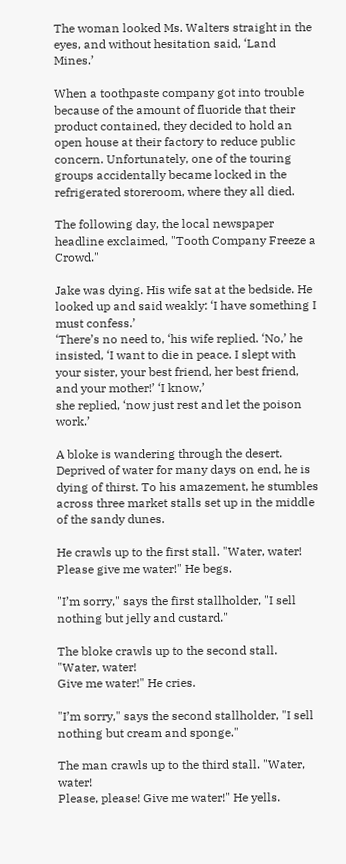The woman looked Ms. Walters straight in the eyes, and without hesitation said, ‘Land Mines.’

When a toothpaste company got into trouble because of the amount of fluoride that their product contained, they decided to hold an open house at their factory to reduce public concern. Unfortunately, one of the touring groups accidentally became locked in the refrigerated storeroom, where they all died.

The following day, the local newspaper headline exclaimed, "Tooth Company Freeze a Crowd."

Jake was dying. His wife sat at the bedside. He looked up and said weakly: ‘I have something I must confess.’
‘There’s no need to, ‘his wife replied. ‘No,’ he insisted, ‘I want to die in peace. I slept with your sister, your best friend, her best friend, and your mother!’ ‘I know,’
she replied, ‘now just rest and let the poison work.’

A bloke is wandering through the desert. Deprived of water for many days on end, he is dying of thirst. To his amazement, he stumbles across three market stalls set up in the middle of the sandy dunes.

He crawls up to the first stall. "Water, water! Please give me water!" He begs.

"I’m sorry," says the first stallholder, "I sell nothing but jelly and custard."

The bloke crawls up to the second stall. "Water, water!
Give me water!" He cries.

"I’m sorry," says the second stallholder, "I sell nothing but cream and sponge."

The man crawls up to the third stall. "Water, water!
Please, please! Give me water!" He yells.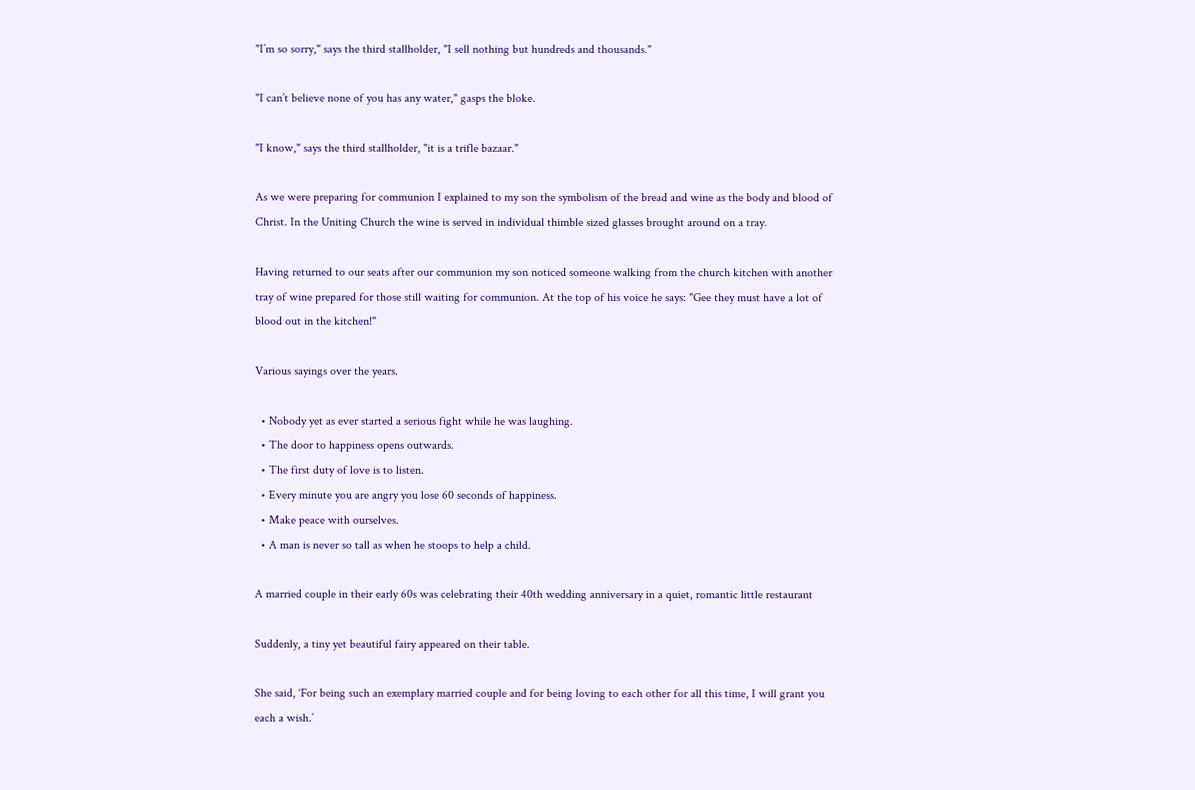"I’m so sorry," says the third stallholder, "I sell nothing but hundreds and thousands."

"I can’t believe none of you has any water," gasps the bloke.

"I know," says the third stallholder, "it is a trifle bazaar."

As we were preparing for communion I explained to my son the symbolism of the bread and wine as the body and blood of Christ. In the Uniting Church the wine is served in individual thimble sized glasses brought around on a tray.

Having returned to our seats after our communion my son noticed someone walking from the church kitchen with another tray of wine prepared for those still waiting for communion. At the top of his voice he says: "Gee they must have a lot of blood out in the kitchen!"

Various sayings over the years.

  • Nobody yet as ever started a serious fight while he was laughing.
  • The door to happiness opens outwards.
  • The first duty of love is to listen.
  • Every minute you are angry you lose 60 seconds of happiness.
  • Make peace with ourselves.
  • A man is never so tall as when he stoops to help a child.

A married couple in their early 60s was celebrating their 40th wedding anniversary in a quiet, romantic little restaurant

Suddenly, a tiny yet beautiful fairy appeared on their table.

She said, ‘For being such an exemplary married couple and for being loving to each other for all this time, I will grant you each a wish.’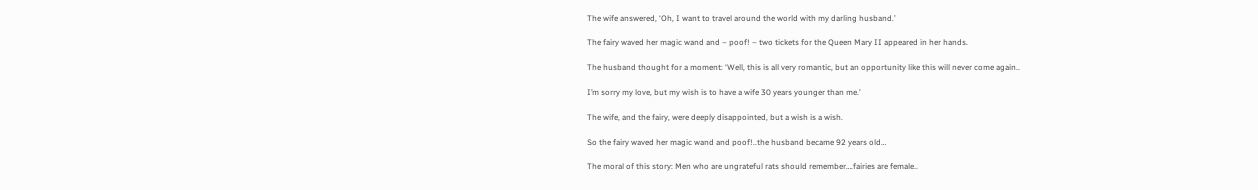The wife answered, ‘Oh, I want to travel around the world with my darling husband.’

The fairy waved her magic wand and – poof! – two tickets for the Queen Mary II appeared in her hands.

The husband thought for a moment: ‘Well, this is all very romantic, but an opportunity like this will never come again..

I’m sorry my love, but my wish is to have a wife 30 years younger than me.’

The wife, and the fairy, were deeply disappointed, but a wish is a wish.

So the fairy waved her magic wand and poof!..the husband became 92 years old…

The moral of this story: Men who are ungrateful rats should remember….fairies are female..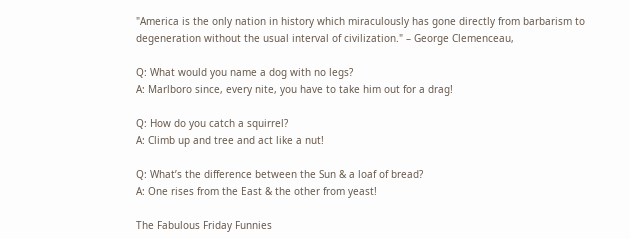"America is the only nation in history which miraculously has gone directly from barbarism to degeneration without the usual interval of civilization." – George Clemenceau,

Q: What would you name a dog with no legs?
A: Marlboro since, every nite, you have to take him out for a drag!

Q: How do you catch a squirrel?
A: Climb up and tree and act like a nut!

Q: What’s the difference between the Sun & a loaf of bread?
A: One rises from the East & the other from yeast!

The Fabulous Friday Funnies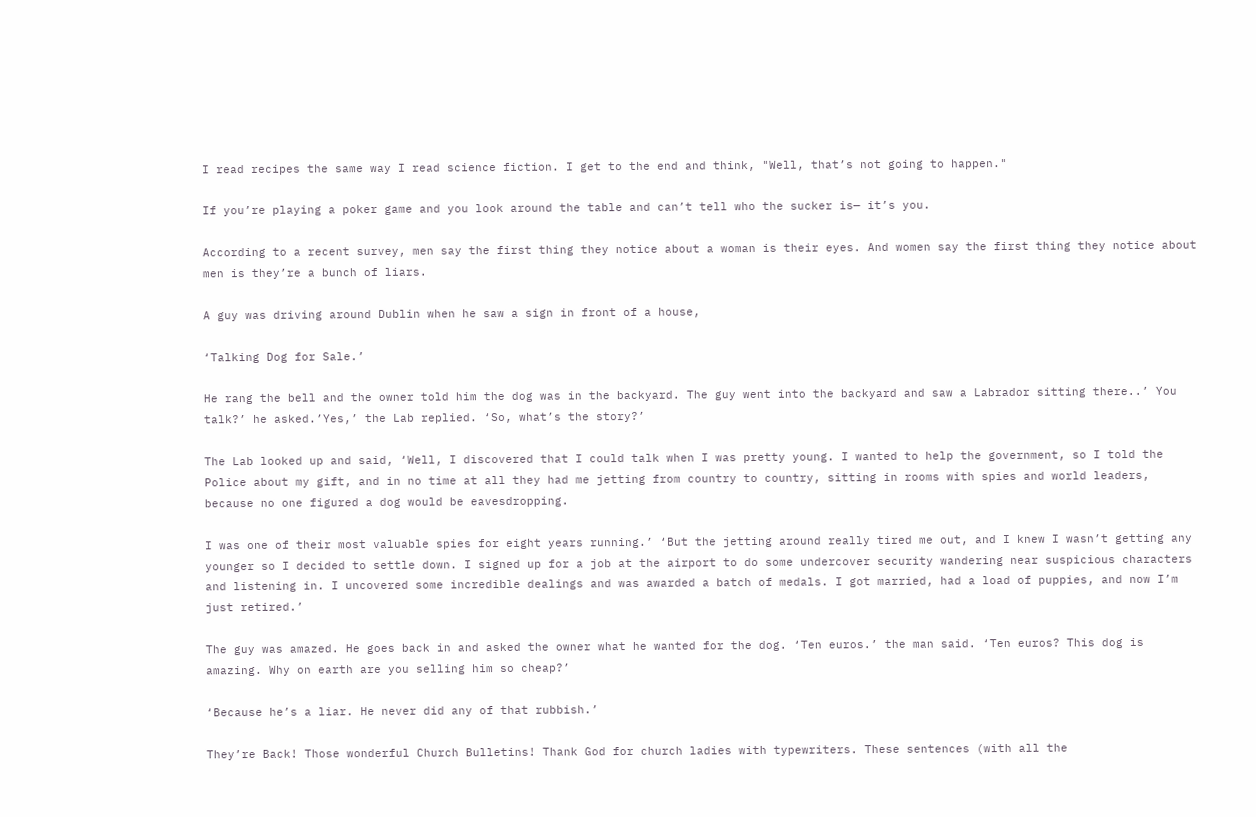I read recipes the same way I read science fiction. I get to the end and think, "Well, that’s not going to happen."

If you’re playing a poker game and you look around the table and can’t tell who the sucker is— it’s you.

According to a recent survey, men say the first thing they notice about a woman is their eyes. And women say the first thing they notice about men is they’re a bunch of liars.

A guy was driving around Dublin when he saw a sign in front of a house,

‘Talking Dog for Sale.’

He rang the bell and the owner told him the dog was in the backyard. The guy went into the backyard and saw a Labrador sitting there..’ You talk?’ he asked.’Yes,’ the Lab replied. ‘So, what’s the story?’

The Lab looked up and said, ‘Well, I discovered that I could talk when I was pretty young. I wanted to help the government, so I told the Police about my gift, and in no time at all they had me jetting from country to country, sitting in rooms with spies and world leaders, because no one figured a dog would be eavesdropping.

I was one of their most valuable spies for eight years running.’ ‘But the jetting around really tired me out, and I knew I wasn’t getting any younger so I decided to settle down. I signed up for a job at the airport to do some undercover security wandering near suspicious characters and listening in. I uncovered some incredible dealings and was awarded a batch of medals. I got married, had a load of puppies, and now I’m just retired.’

The guy was amazed. He goes back in and asked the owner what he wanted for the dog. ‘Ten euros.’ the man said. ‘Ten euros? This dog is amazing. Why on earth are you selling him so cheap?’

‘Because he’s a liar. He never did any of that rubbish.’

They’re Back! Those wonderful Church Bulletins! Thank God for church ladies with typewriters. These sentences (with all the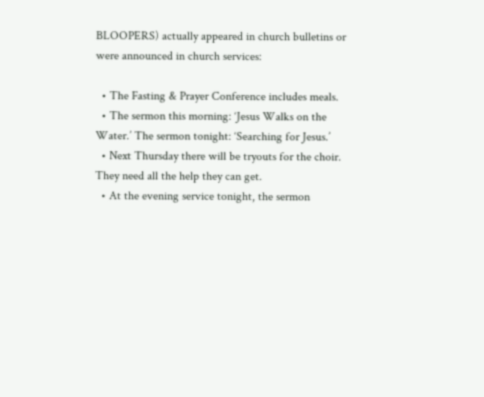BLOOPERS) actually appeared in church bulletins or were announced in church services:

  • The Fasting & Prayer Conference includes meals.
  • The sermon this morning: ‘Jesus Walks on the Water.’ The sermon tonight: ‘Searching for Jesus.’
  • Next Thursday there will be tryouts for the choir. They need all the help they can get.
  • At the evening service tonight, the sermon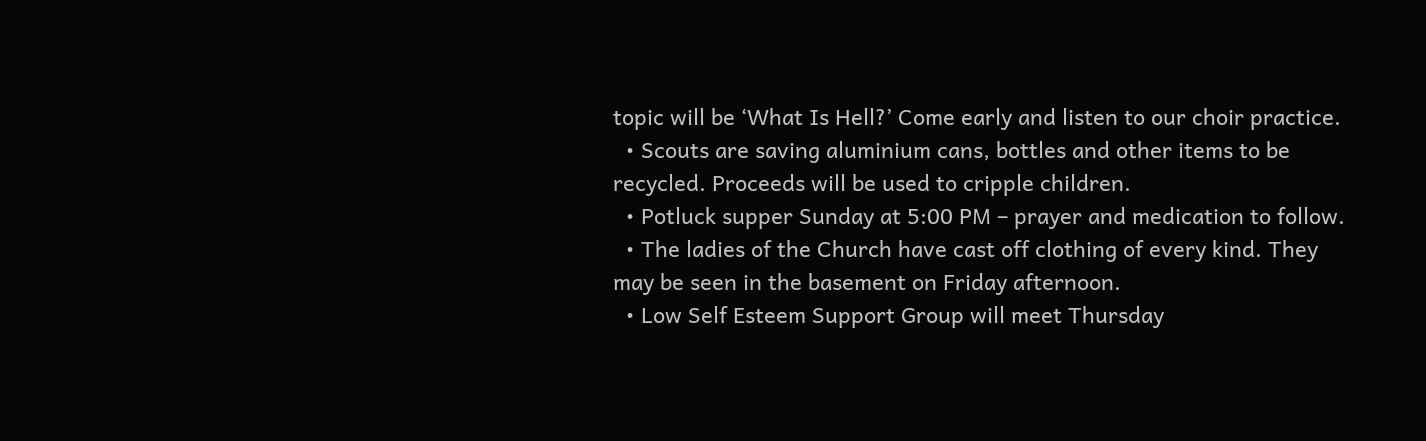topic will be ‘What Is Hell?’ Come early and listen to our choir practice.
  • Scouts are saving aluminium cans, bottles and other items to be recycled. Proceeds will be used to cripple children.
  • Potluck supper Sunday at 5:00 PM – prayer and medication to follow.
  • The ladies of the Church have cast off clothing of every kind. They may be seen in the basement on Friday afternoon.
  • Low Self Esteem Support Group will meet Thursday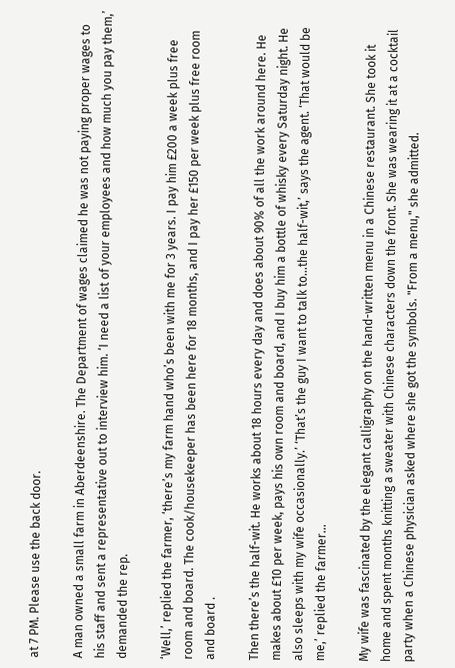at 7 PM. Please use the back door.

A man owned a small farm in Aberdeenshire. The Department of wages claimed he was not paying proper wages to his staff and sent a representative out to interview him. ‘I need a list of your employees and how much you pay them,’
demanded the rep.

‘Well,’ replied the farmer, ‘there’s my farm hand who’s been with me for 3 years. I pay him £200 a week plus free room and board. The cook/housekeeper has been here for 18 months, and I pay her £150 per week plus free room and board .

Then there’s the half-wit. He works about 18 hours every day and does about 90% of all the work around here. He makes about £10 per week, pays his own room and board, and I buy him a bottle of whisky every Saturday night. He also sleeps with my wife occasionally.’ ‘That’s the guy I want to talk to…the half-wit,’ says the agent. ‘That would be me,’ replied the farmer…

My wife was fascinated by the elegant calligraphy on the hand-written menu in a Chinese restaurant. She took it home and spent months knitting a sweater with Chinese characters down the front. She was wearing it at a cocktail party when a Chinese physician asked where she got the symbols. "From a menu," she admitted.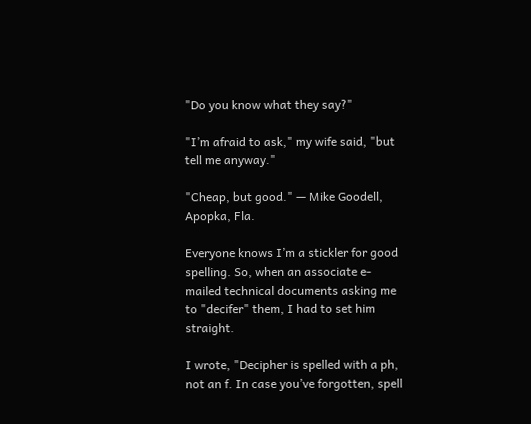"Do you know what they say?"

"I’m afraid to ask," my wife said, "but tell me anyway."

"Cheap, but good." — Mike Goodell, Apopka, Fla.

Everyone knows I’m a stickler for good spelling. So, when an associate e-mailed technical documents asking me to "decifer" them, I had to set him straight.

I wrote, "Decipher is spelled with a ph, not an f. In case you’ve forgotten, spell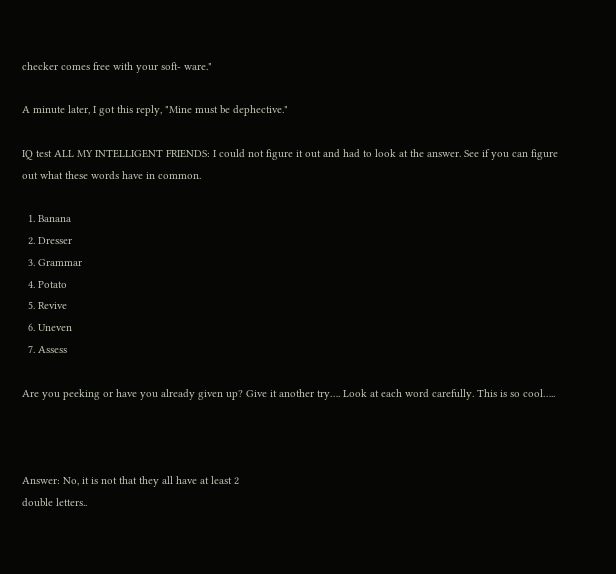checker comes free with your soft- ware."

A minute later, I got this reply, "Mine must be dephective."

IQ test ALL MY INTELLIGENT FRIENDS: I could not figure it out and had to look at the answer. See if you can figure out what these words have in common.

  1. Banana
  2. Dresser
  3. Grammar
  4. Potato
  5. Revive
  6. Uneven
  7. Assess

Are you peeking or have you already given up? Give it another try…. Look at each word carefully. This is so cool…..



Answer: No, it is not that they all have at least 2
double letters..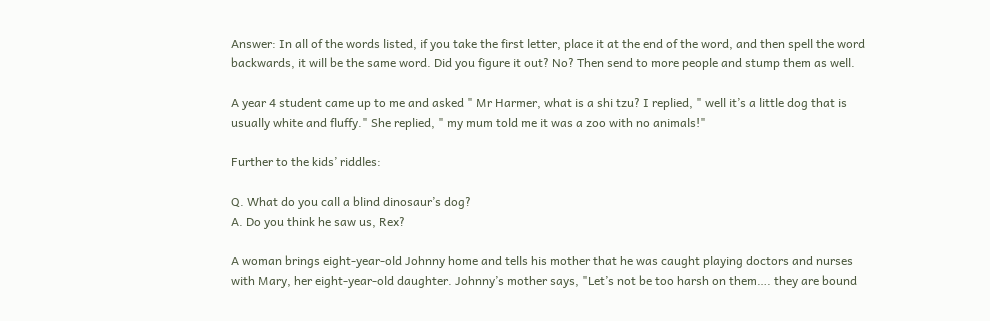Answer: In all of the words listed, if you take the first letter, place it at the end of the word, and then spell the word backwards, it will be the same word. Did you figure it out? No? Then send to more people and stump them as well.

A year 4 student came up to me and asked " Mr Harmer, what is a shi tzu? I replied, " well it’s a little dog that is usually white and fluffy." She replied, " my mum told me it was a zoo with no animals!"

Further to the kids’ riddles:

Q. What do you call a blind dinosaur’s dog?
A. Do you think he saw us, Rex?

A woman brings eight-year-old Johnny home and tells his mother that he was caught playing doctors and nurses with Mary, her eight-year-old daughter. Johnny’s mother says, "Let’s not be too harsh on them…. they are bound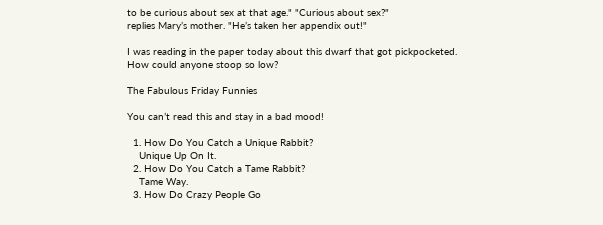to be curious about sex at that age." "Curious about sex?"
replies Mary’s mother. "He’s taken her appendix out!"

I was reading in the paper today about this dwarf that got pickpocketed. How could anyone stoop so low?

The Fabulous Friday Funnies

You can’t read this and stay in a bad mood!

  1. How Do You Catch a Unique Rabbit?
    Unique Up On It.
  2. How Do You Catch a Tame Rabbit?
    Tame Way.
  3. How Do Crazy People Go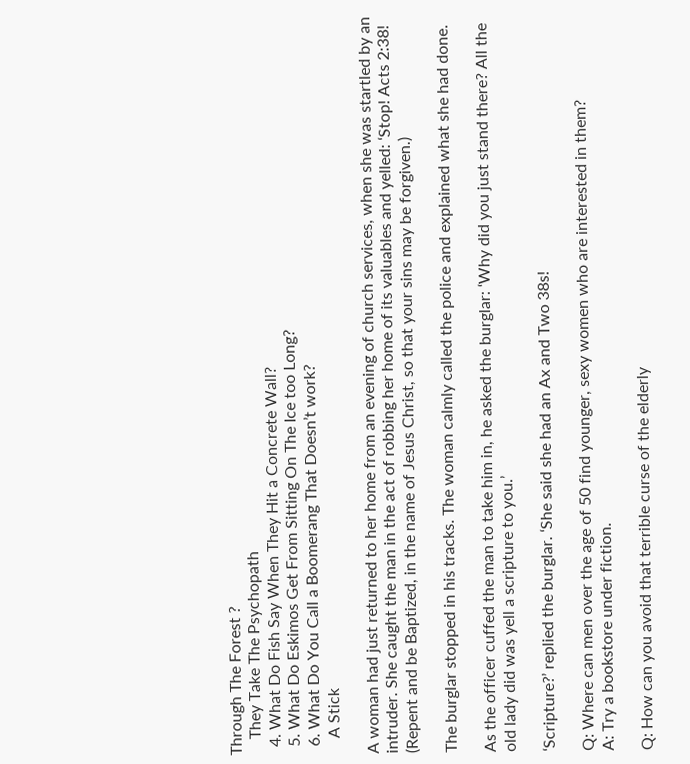Through The Forest ?
    They Take The Psychopath
  4. What Do Fish Say When They Hit a Concrete Wall?
  5. What Do Eskimos Get From Sitting On The Ice too Long?
  6. What Do You Call a Boomerang That Doesn’t work?
    A Stick

A woman had just returned to her home from an evening of church services, when she was startled by an intruder. She caught the man in the act of robbing her home of its valuables and yelled: ‘Stop! Acts 2:38! (Repent and be Baptized, in the name of Jesus Christ, so that your sins may be forgiven.)

The burglar stopped in his tracks. The woman calmly called the police and explained what she had done.

As the officer cuffed the man to take him in, he asked the burglar: ‘Why did you just stand there? All the old lady did was yell a scripture to you.’

‘Scripture?’ replied the burglar. ‘She said she had an Ax and Two 38s!

Q: Where can men over the age of 50 find younger, sexy women who are interested in them?
A: Try a bookstore under fiction.

Q: How can you avoid that terrible curse of the elderly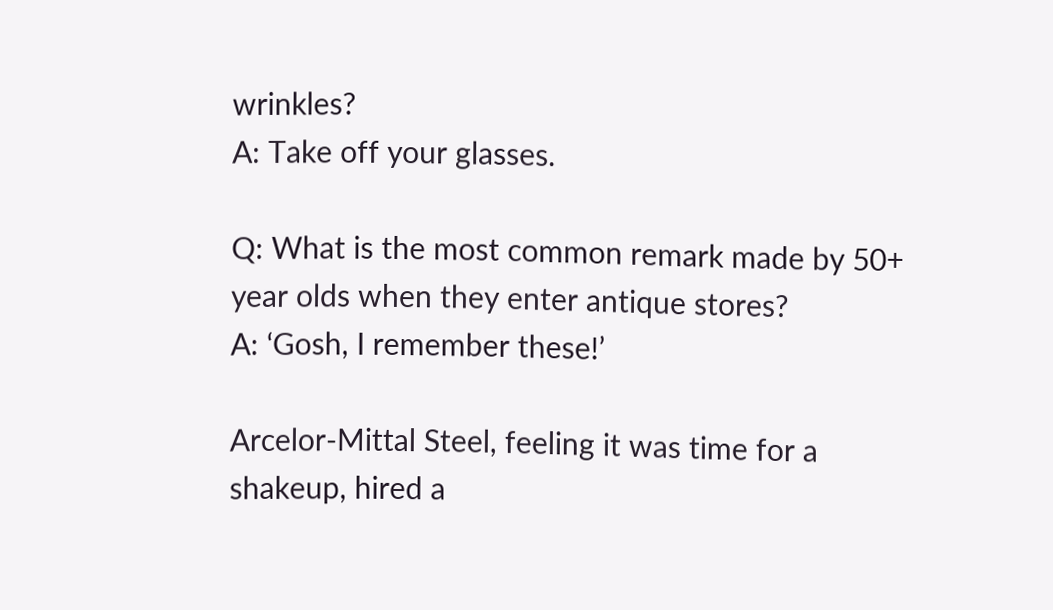wrinkles?
A: Take off your glasses.

Q: What is the most common remark made by 50+ year olds when they enter antique stores?
A: ‘Gosh, I remember these!’

Arcelor-Mittal Steel, feeling it was time for a shakeup, hired a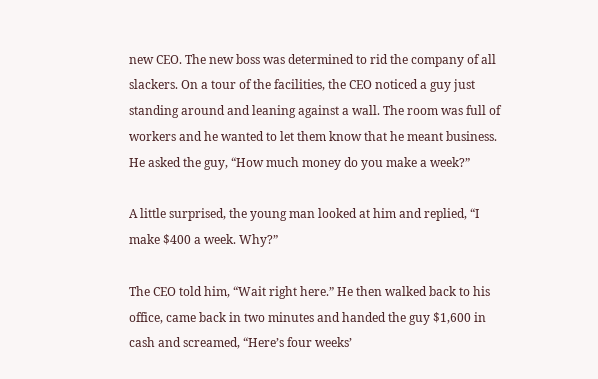new CEO. The new boss was determined to rid the company of all slackers. On a tour of the facilities, the CEO noticed a guy just standing around and leaning against a wall. The room was full of workers and he wanted to let them know that he meant business. He asked the guy, “How much money do you make a week?”

A little surprised, the young man looked at him and replied, “I make $400 a week. Why?”

The CEO told him, “Wait right here.” He then walked back to his office, came back in two minutes and handed the guy $1,600 in cash and screamed, “Here’s four weeks’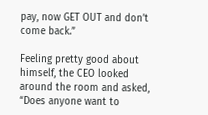pay, now GET OUT and don’t come back.”

Feeling pretty good about himself, the CEO looked around the room and asked, “Does anyone want to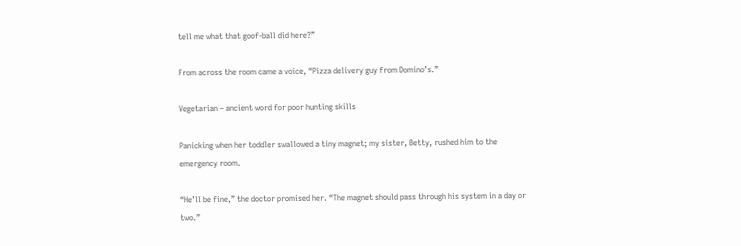tell me what that goof-ball did here?”

From across the room came a voice, “Pizza delivery guy from Domino’s.”

Vegetarian – ancient word for poor hunting skills

Panicking when her toddler swallowed a tiny magnet; my sister, Betty, rushed him to the emergency room.

“He’ll be fine,” the doctor promised her. “The magnet should pass through his system in a day or two.”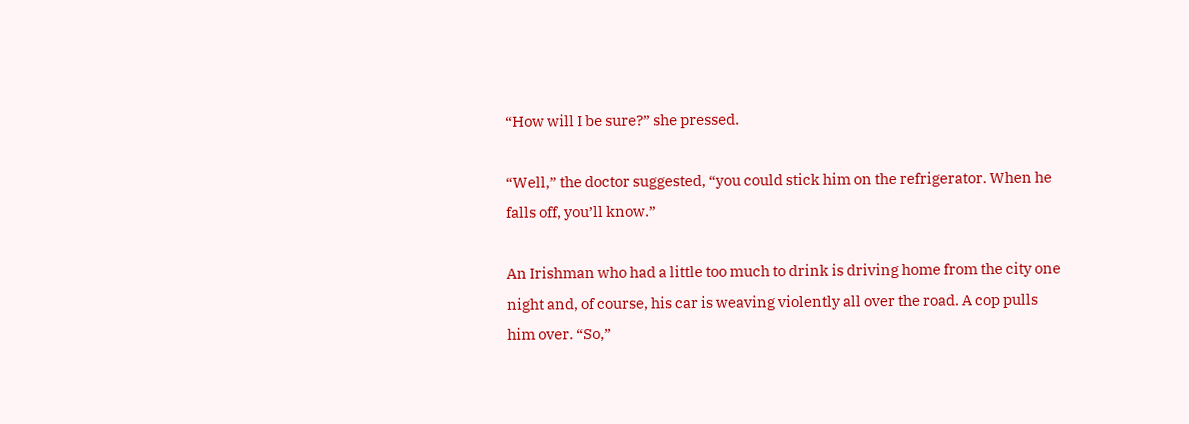“How will I be sure?” she pressed.

“Well,” the doctor suggested, “you could stick him on the refrigerator. When he falls off, you’ll know.”

An Irishman who had a little too much to drink is driving home from the city one night and, of course, his car is weaving violently all over the road. A cop pulls him over. “So,”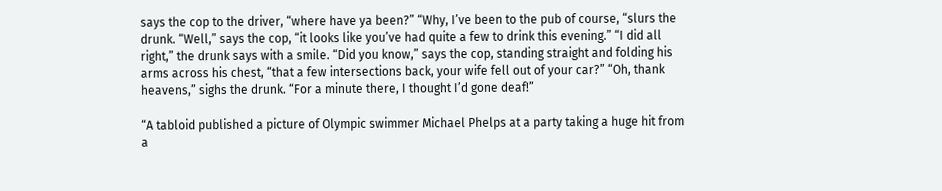says the cop to the driver, “where have ya been?” “Why, I’ve been to the pub of course, “slurs the drunk. “Well,” says the cop, “it looks like you’ve had quite a few to drink this evening.” “I did all right,” the drunk says with a smile. “Did you know,” says the cop, standing straight and folding his arms across his chest, “that a few intersections back, your wife fell out of your car?” “Oh, thank heavens,” sighs the drunk. “For a minute there, I thought I’d gone deaf!”

“A tabloid published a picture of Olympic swimmer Michael Phelps at a party taking a huge hit from a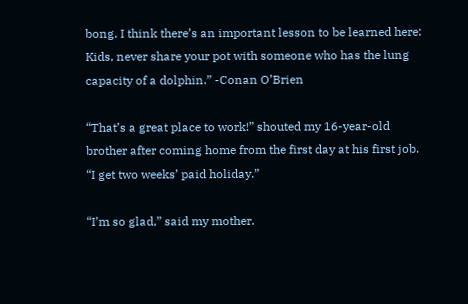bong. I think there’s an important lesson to be learned here: Kids, never share your pot with someone who has the lung capacity of a dolphin.” -Conan O’Brien

“That’s a great place to work!” shouted my 16-year-old brother after coming home from the first day at his first job. “I get two weeks’ paid holiday.”

“I’m so glad,” said my mother.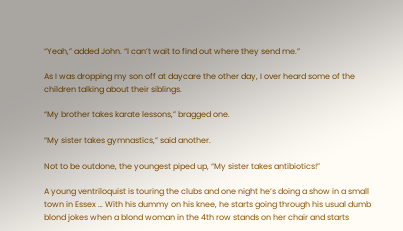“Yeah,” added John. “I can’t wait to find out where they send me.”

As I was dropping my son off at daycare the other day, I over heard some of the children talking about their siblings.

“My brother takes karate lessons,” bragged one.

“My sister takes gymnastics,” said another.

Not to be outdone, the youngest piped up, “My sister takes antibiotics!”

A young ventriloquist is touring the clubs and one night he’s doing a show in a small town in Essex … With his dummy on his knee, he starts going through his usual dumb blond jokes when a blond woman in the 4th row stands on her chair and starts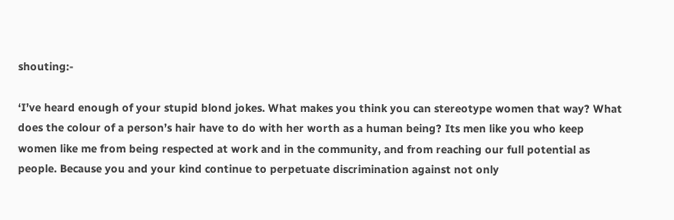shouting:-

‘I’ve heard enough of your stupid blond jokes. What makes you think you can stereotype women that way? What does the colour of a person’s hair have to do with her worth as a human being? Its men like you who keep women like me from being respected at work and in the community, and from reaching our full potential as people. Because you and your kind continue to perpetuate discrimination against not only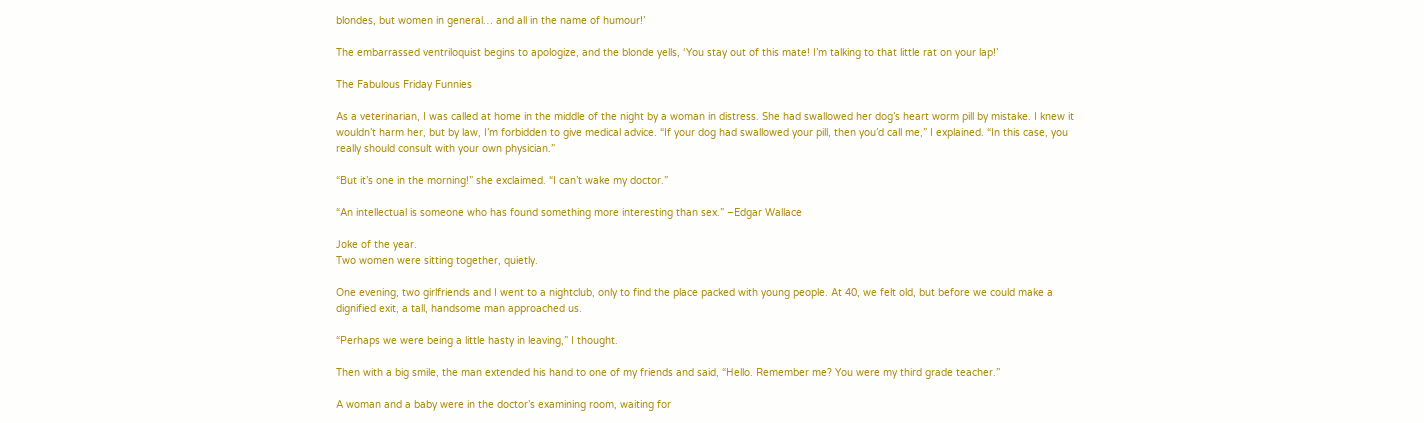blondes, but women in general… and all in the name of humour!’

The embarrassed ventriloquist begins to apologize, and the blonde yells, ‘You stay out of this mate! I’m talking to that little rat on your lap!’

The Fabulous Friday Funnies

As a veterinarian, I was called at home in the middle of the night by a woman in distress. She had swallowed her dog’s heart worm pill by mistake. I knew it wouldn’t harm her, but by law, I’m forbidden to give medical advice. “If your dog had swallowed your pill, then you’d call me,” I explained. “In this case, you really should consult with your own physician.”

“But it’s one in the morning!” she exclaimed. “I can’t wake my doctor.”

“An intellectual is someone who has found something more interesting than sex.” –Edgar Wallace

Joke of the year.
Two women were sitting together, quietly.

One evening, two girlfriends and I went to a nightclub, only to find the place packed with young people. At 40, we felt old, but before we could make a dignified exit, a tall, handsome man approached us.

“Perhaps we were being a little hasty in leaving,” I thought.

Then with a big smile, the man extended his hand to one of my friends and said, “Hello. Remember me? You were my third grade teacher.”

A woman and a baby were in the doctor’s examining room, waiting for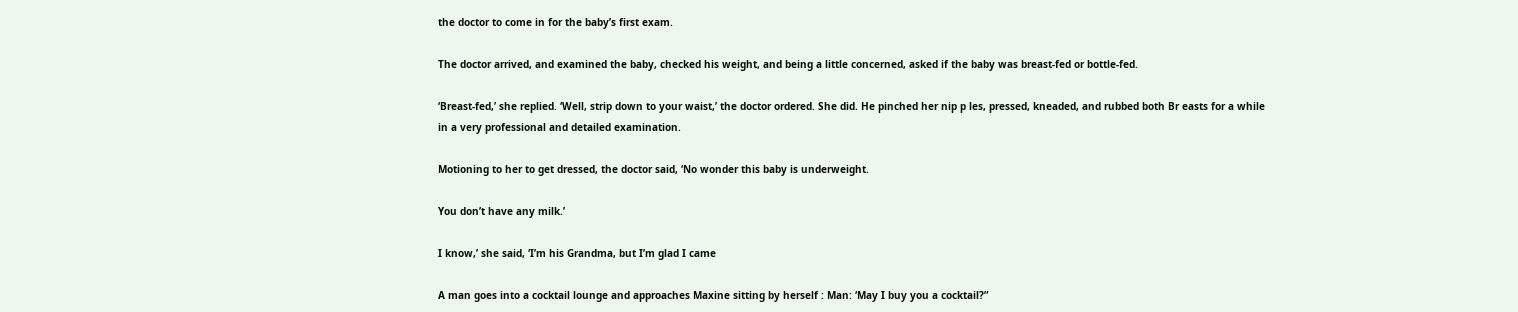the doctor to come in for the baby’s first exam.

The doctor arrived, and examined the baby, checked his weight, and being a little concerned, asked if the baby was breast-fed or bottle-fed.

‘Breast-fed,’ she replied. ‘Well, strip down to your waist,’ the doctor ordered. She did. He pinched her nip p les, pressed, kneaded, and rubbed both Br easts for a while in a very professional and detailed examination.

Motioning to her to get dressed, the doctor said, ‘No wonder this baby is underweight.

You don’t have any milk.’

I know,’ she said, ‘I’m his Grandma, but I’m glad I came

A man goes into a cocktail lounge and approaches Maxine sitting by herself : Man: ‘May I buy you a cocktail?”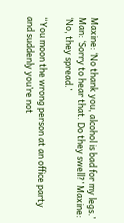Maxine: ‘No thank you, alcohol is bad for my legs.’ Man: ‘Sorry to hear that. Do they swell?’ Maxine: ‘No, they spread.’

“You moon the wrong person at an office party and suddenly you’re not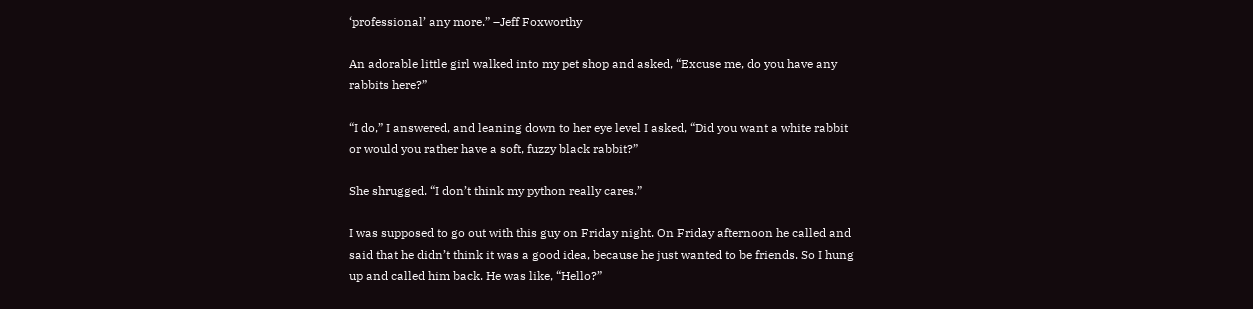‘professional’ any more.” –Jeff Foxworthy

An adorable little girl walked into my pet shop and asked, “Excuse me, do you have any rabbits here?”

“I do,” I answered, and leaning down to her eye level I asked, “Did you want a white rabbit or would you rather have a soft, fuzzy black rabbit?”

She shrugged. “I don’t think my python really cares.”

I was supposed to go out with this guy on Friday night. On Friday afternoon he called and said that he didn’t think it was a good idea, because he just wanted to be friends. So I hung up and called him back. He was like, “Hello?”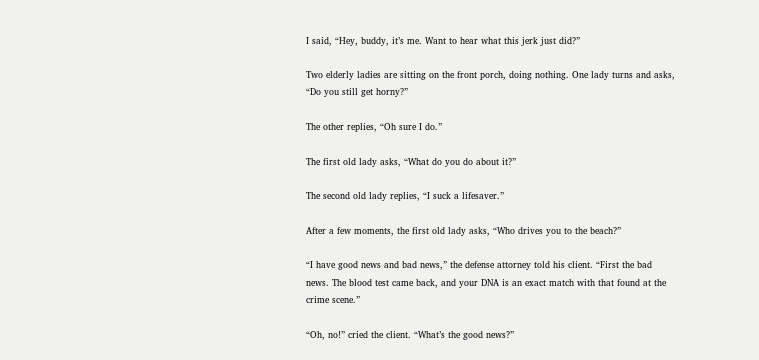I said, “Hey, buddy, it’s me. Want to hear what this jerk just did?”

Two elderly ladies are sitting on the front porch, doing nothing. One lady turns and asks, “Do you still get horny?”

The other replies, “Oh sure I do.”

The first old lady asks, “What do you do about it?”

The second old lady replies, “I suck a lifesaver.”

After a few moments, the first old lady asks, “Who drives you to the beach?”

“I have good news and bad news,” the defense attorney told his client. “First the bad news. The blood test came back, and your DNA is an exact match with that found at the crime scene.”

“Oh, no!” cried the client. “What’s the good news?”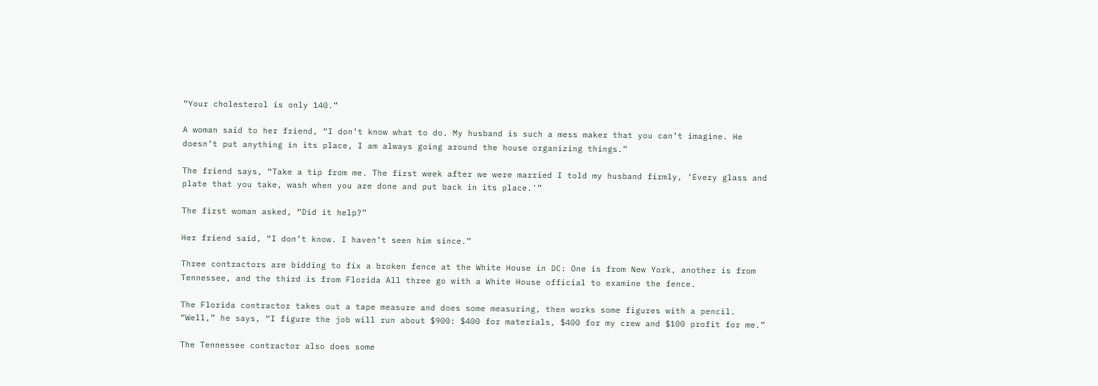“Your cholesterol is only 140.”

A woman said to her friend, “I don’t know what to do. My husband is such a mess maker that you can’t imagine. He doesn’t put anything in its place, I am always going around the house organizing things.”

The friend says, “Take a tip from me. The first week after we were married I told my husband firmly, ‘Every glass and plate that you take, wash when you are done and put back in its place.'”

The first woman asked, “Did it help?”

Her friend said, “I don’t know. I haven’t seen him since.”

Three contractors are bidding to fix a broken fence at the White House in DC: One is from New York, another is from Tennessee, and the third is from Florida All three go with a White House official to examine the fence.

The Florida contractor takes out a tape measure and does some measuring, then works some figures with a pencil. “Well,” he says, “I figure the job will run about $900: $400 for materials, $400 for my crew and $100 profit for me.”

The Tennessee contractor also does some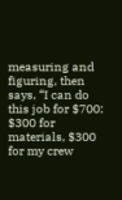measuring and figuring, then says, “I can do this job for $700: $300 for materials, $300 for my crew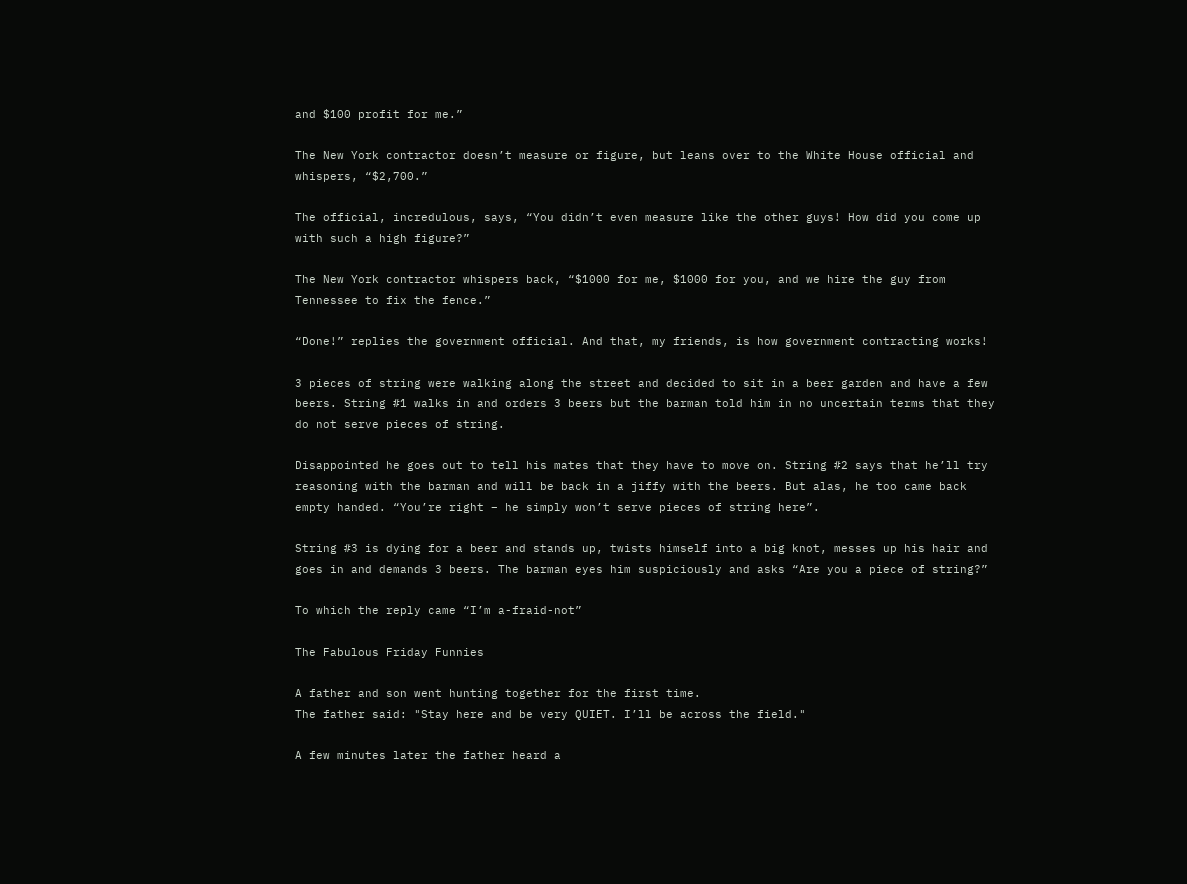and $100 profit for me.”

The New York contractor doesn’t measure or figure, but leans over to the White House official and whispers, “$2,700.”

The official, incredulous, says, “You didn’t even measure like the other guys! How did you come up with such a high figure?”

The New York contractor whispers back, “$1000 for me, $1000 for you, and we hire the guy from Tennessee to fix the fence.”

“Done!” replies the government official. And that, my friends, is how government contracting works!

3 pieces of string were walking along the street and decided to sit in a beer garden and have a few beers. String #1 walks in and orders 3 beers but the barman told him in no uncertain terms that they do not serve pieces of string.

Disappointed he goes out to tell his mates that they have to move on. String #2 says that he’ll try reasoning with the barman and will be back in a jiffy with the beers. But alas, he too came back empty handed. “You’re right – he simply won’t serve pieces of string here”.

String #3 is dying for a beer and stands up, twists himself into a big knot, messes up his hair and goes in and demands 3 beers. The barman eyes him suspiciously and asks “Are you a piece of string?”

To which the reply came “I’m a-fraid-not”

The Fabulous Friday Funnies

A father and son went hunting together for the first time.
The father said: "Stay here and be very QUIET. I’ll be across the field."

A few minutes later the father heard a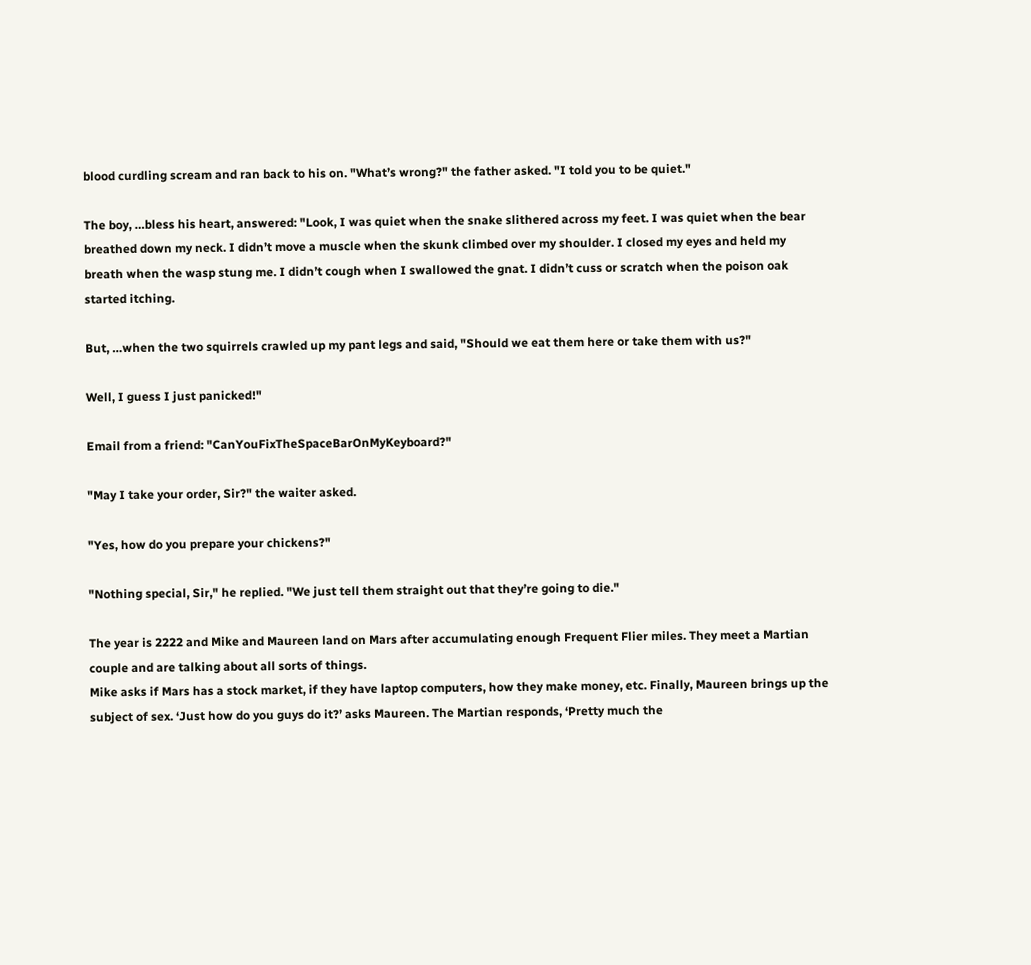blood curdling scream and ran back to his on. "What’s wrong?" the father asked. "I told you to be quiet."

The boy, …bless his heart, answered: "Look, I was quiet when the snake slithered across my feet. I was quiet when the bear breathed down my neck. I didn’t move a muscle when the skunk climbed over my shoulder. I closed my eyes and held my breath when the wasp stung me. I didn’t cough when I swallowed the gnat. I didn’t cuss or scratch when the poison oak started itching.

But, …when the two squirrels crawled up my pant legs and said, "Should we eat them here or take them with us?"

Well, I guess I just panicked!"

Email from a friend: "CanYouFixTheSpaceBarOnMyKeyboard?"

"May I take your order, Sir?" the waiter asked.

"Yes, how do you prepare your chickens?"

"Nothing special, Sir," he replied. "We just tell them straight out that they’re going to die."

The year is 2222 and Mike and Maureen land on Mars after accumulating enough Frequent Flier miles. They meet a Martian couple and are talking about all sorts of things.
Mike asks if Mars has a stock market, if they have laptop computers, how they make money, etc. Finally, Maureen brings up the subject of sex. ‘Just how do you guys do it?’ asks Maureen. The Martian responds, ‘Pretty much the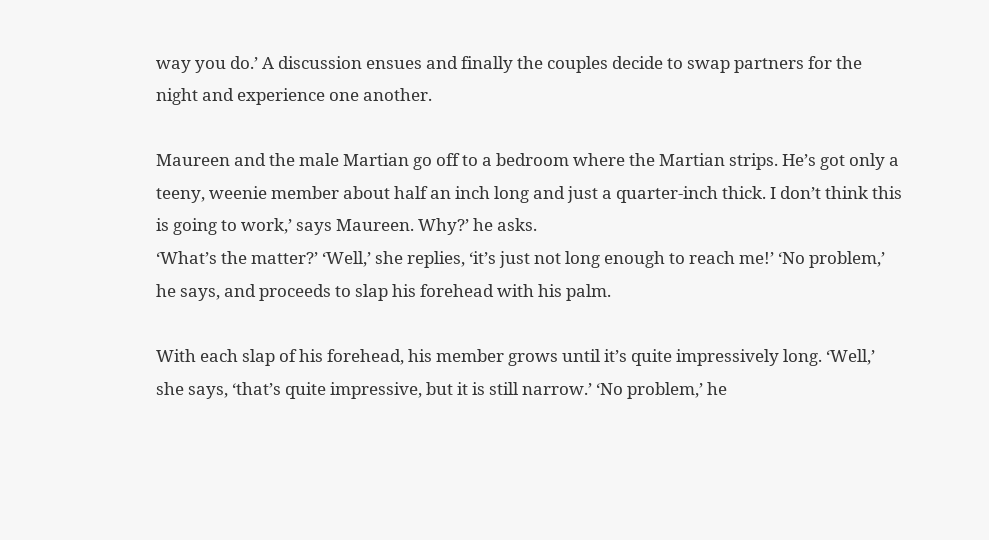way you do.’ A discussion ensues and finally the couples decide to swap partners for the night and experience one another.

Maureen and the male Martian go off to a bedroom where the Martian strips. He’s got only a teeny, weenie member about half an inch long and just a quarter-inch thick. I don’t think this is going to work,’ says Maureen. Why?’ he asks.
‘What’s the matter?’ ‘Well,’ she replies, ‘it’s just not long enough to reach me!’ ‘No problem,’ he says, and proceeds to slap his forehead with his palm.

With each slap of his forehead, his member grows until it’s quite impressively long. ‘Well,’ she says, ‘that’s quite impressive, but it is still narrow.’ ‘No problem,’ he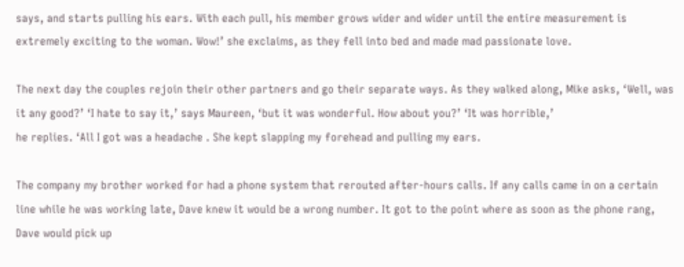says, and starts pulling his ears. With each pull, his member grows wider and wider until the entire measurement is extremely exciting to the woman. Wow!’ she exclaims, as they fell into bed and made mad passionate love.

The next day the couples rejoin their other partners and go their separate ways. As they walked along, Mike asks, ‘Well, was it any good?’ ‘I hate to say it,’ says Maureen, ‘but it was wonderful. How about you?’ ‘It was horrible,’
he replies. ‘All I got was a headache . She kept slapping my forehead and pulling my ears.

The company my brother worked for had a phone system that rerouted after-hours calls. If any calls came in on a certain line while he was working late, Dave knew it would be a wrong number. It got to the point where as soon as the phone rang, Dave would pick up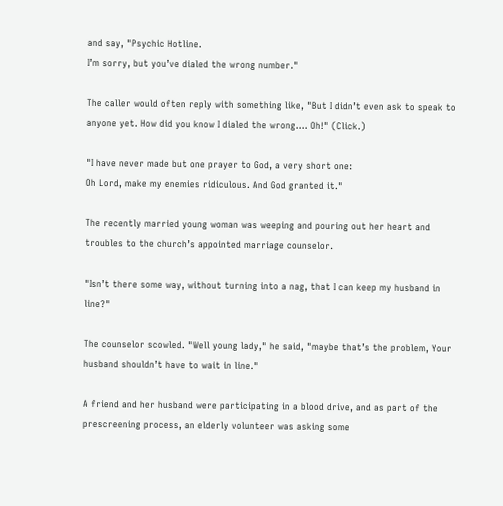and say, "Psychic Hotline.
I’m sorry, but you’ve dialed the wrong number."

The caller would often reply with something like, "But I didn’t even ask to speak to anyone yet. How did you know I dialed the wrong…. Oh!" (Click.)

"I have never made but one prayer to God, a very short one:
Oh Lord, make my enemies ridiculous. And God granted it."

The recently married young woman was weeping and pouring out her heart and troubles to the church’s appointed marriage counselor.

"Isn’t there some way, without turning into a nag, that I can keep my husband in line?"

The counselor scowled. "Well young lady," he said, "maybe that’s the problem, Your husband shouldn’t have to wait in line."

A friend and her husband were participating in a blood drive, and as part of the prescreening process, an elderly volunteer was asking some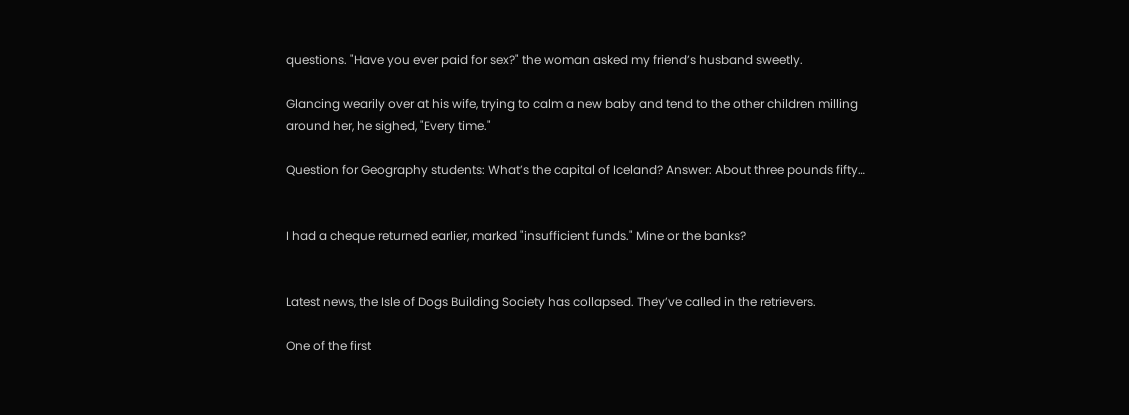questions. "Have you ever paid for sex?" the woman asked my friend’s husband sweetly.

Glancing wearily over at his wife, trying to calm a new baby and tend to the other children milling around her, he sighed, "Every time."

Question for Geography students: What’s the capital of Iceland? Answer: About three pounds fifty…


I had a cheque returned earlier, marked "insufficient funds." Mine or the banks?


Latest news, the Isle of Dogs Building Society has collapsed. They’ve called in the retrievers.

One of the first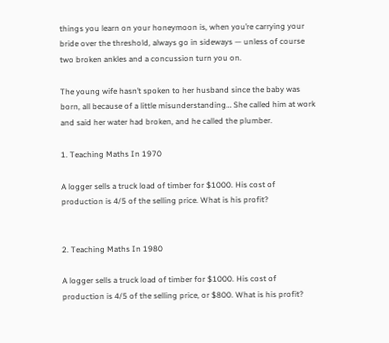things you learn on your honeymoon is, when you’re carrying your bride over the threshold, always go in sideways — unless of course two broken ankles and a concussion turn you on.

The young wife hasn’t spoken to her husband since the baby was born, all because of a little misunderstanding… She called him at work and said her water had broken, and he called the plumber.

1. Teaching Maths In 1970

A logger sells a truck load of timber for $1000. His cost of production is 4/5 of the selling price. What is his profit?


2. Teaching Maths In 1980

A logger sells a truck load of timber for $1000. His cost of production is 4/5 of the selling price, or $800. What is his profit?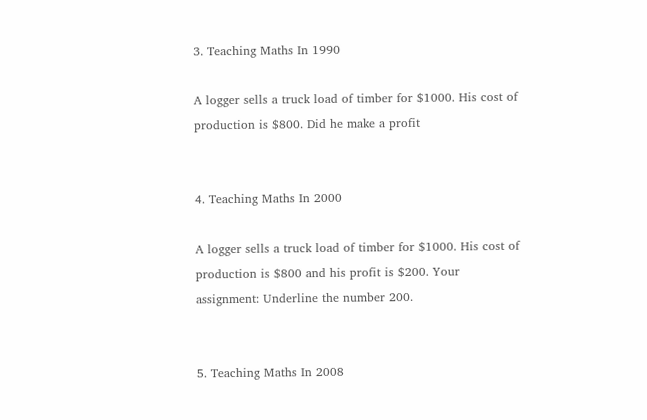3. Teaching Maths In 1990

A logger sells a truck load of timber for $1000. His cost of production is $800. Did he make a profit


4. Teaching Maths In 2000

A logger sells a truck load of timber for $1000. His cost of production is $800 and his profit is $200. Your
assignment: Underline the number 200.


5. Teaching Maths In 2008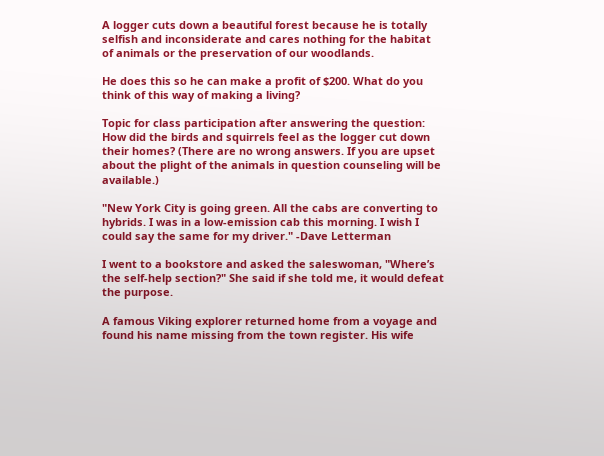A logger cuts down a beautiful forest because he is totally selfish and inconsiderate and cares nothing for the habitat of animals or the preservation of our woodlands.

He does this so he can make a profit of $200. What do you think of this way of making a living?

Topic for class participation after answering the question:
How did the birds and squirrels feel as the logger cut down their homes? (There are no wrong answers. If you are upset about the plight of the animals in question counseling will be available.)

"New York City is going green. All the cabs are converting to hybrids. I was in a low-emission cab this morning. I wish I could say the same for my driver." -Dave Letterman

I went to a bookstore and asked the saleswoman, "Where’s the self-help section?" She said if she told me, it would defeat the purpose.

A famous Viking explorer returned home from a voyage and found his name missing from the town register. His wife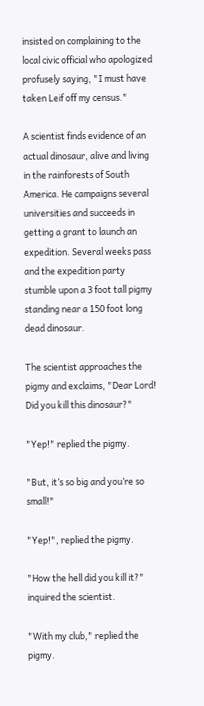insisted on complaining to the local civic official who apologized profusely saying, "I must have taken Leif off my census."

A scientist finds evidence of an actual dinosaur, alive and living in the rainforests of South America. He campaigns several universities and succeeds in getting a grant to launch an expedition. Several weeks pass and the expedition party stumble upon a 3 foot tall pigmy standing near a 150 foot long dead dinosaur.

The scientist approaches the pigmy and exclaims, "Dear Lord! Did you kill this dinosaur?"

"Yep!" replied the pigmy.

"But, it’s so big and you’re so small!"

"Yep!", replied the pigmy.

"How the hell did you kill it?" inquired the scientist.

"With my club," replied the pigmy.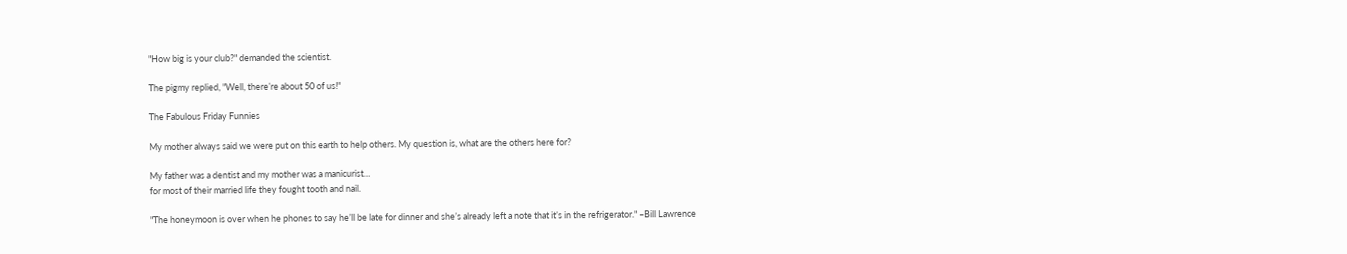"How big is your club?" demanded the scientist.

The pigmy replied, "Well, there’re about 50 of us!"

The Fabulous Friday Funnies

My mother always said we were put on this earth to help others. My question is, what are the others here for?

My father was a dentist and my mother was a manicurist…
for most of their married life they fought tooth and nail.

"The honeymoon is over when he phones to say he’ll be late for dinner and she’s already left a note that it’s in the refrigerator." –Bill Lawrence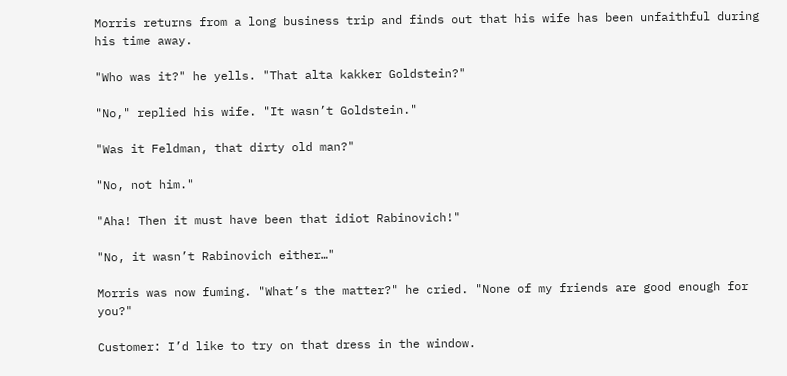Morris returns from a long business trip and finds out that his wife has been unfaithful during his time away.

"Who was it?" he yells. "That alta kakker Goldstein?"

"No," replied his wife. "It wasn’t Goldstein."

"Was it Feldman, that dirty old man?"

"No, not him."

"Aha! Then it must have been that idiot Rabinovich!"

"No, it wasn’t Rabinovich either…"

Morris was now fuming. "What’s the matter?" he cried. "None of my friends are good enough for you?"

Customer: I’d like to try on that dress in the window.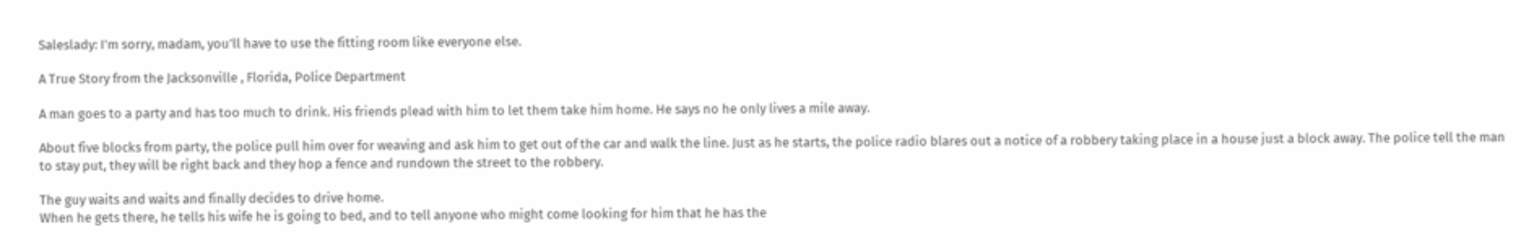Saleslady: I’m sorry, madam, you’ll have to use the fitting room like everyone else.

A True Story from the Jacksonville , Florida, Police Department

A man goes to a party and has too much to drink. His friends plead with him to let them take him home. He says no he only lives a mile away.

About five blocks from party, the police pull him over for weaving and ask him to get out of the car and walk the line. Just as he starts, the police radio blares out a notice of a robbery taking place in a house just a block away. The police tell the man to stay put, they will be right back and they hop a fence and rundown the street to the robbery.

The guy waits and waits and finally decides to drive home.
When he gets there, he tells his wife he is going to bed, and to tell anyone who might come looking for him that he has the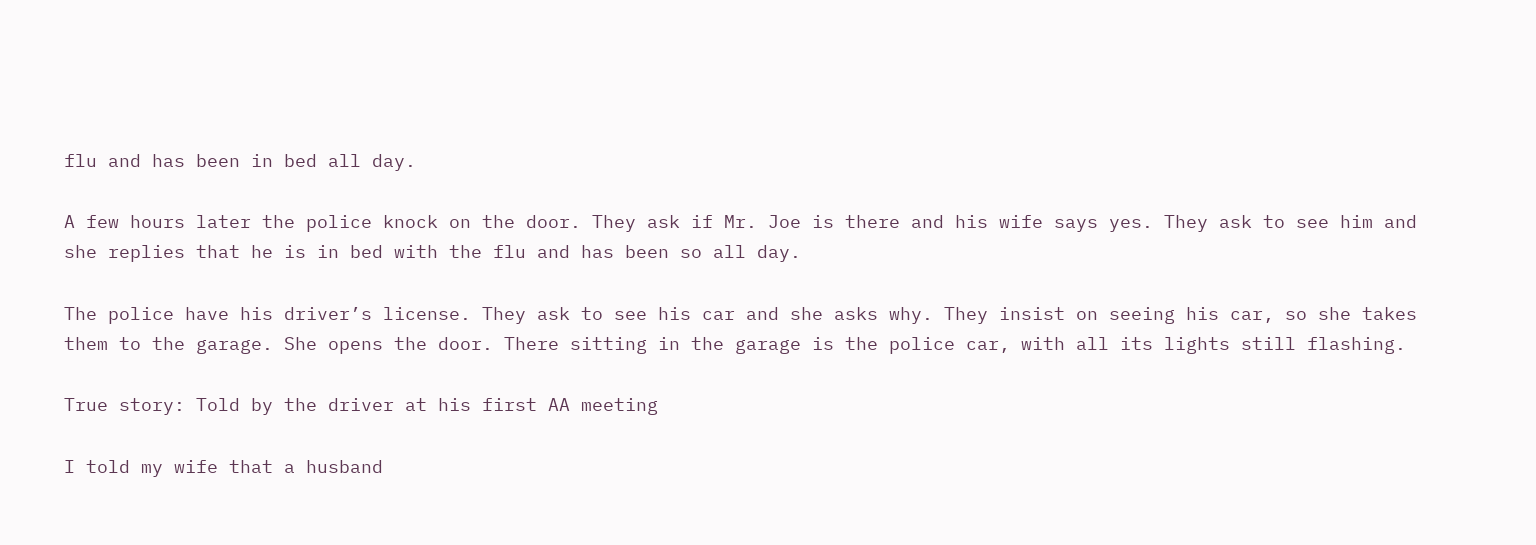flu and has been in bed all day.

A few hours later the police knock on the door. They ask if Mr. Joe is there and his wife says yes. They ask to see him and she replies that he is in bed with the flu and has been so all day.

The police have his driver’s license. They ask to see his car and she asks why. They insist on seeing his car, so she takes them to the garage. She opens the door. There sitting in the garage is the police car, with all its lights still flashing.

True story: Told by the driver at his first AA meeting

I told my wife that a husband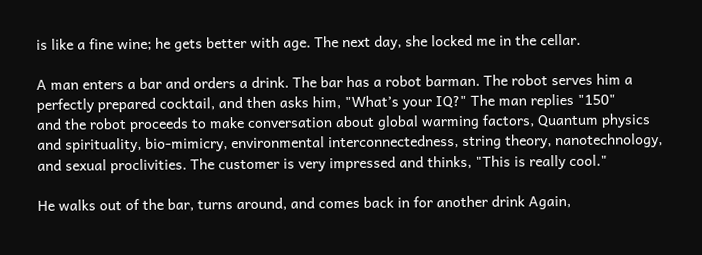is like a fine wine; he gets better with age. The next day, she locked me in the cellar.

A man enters a bar and orders a drink. The bar has a robot barman. The robot serves him a perfectly prepared cocktail, and then asks him, "What’s your IQ?" The man replies "150"
and the robot proceeds to make conversation about global warming factors, Quantum physics and spirituality, bio-mimicry, environmental interconnectedness, string theory, nanotechnology, and sexual proclivities. The customer is very impressed and thinks, "This is really cool."

He walks out of the bar, turns around, and comes back in for another drink Again,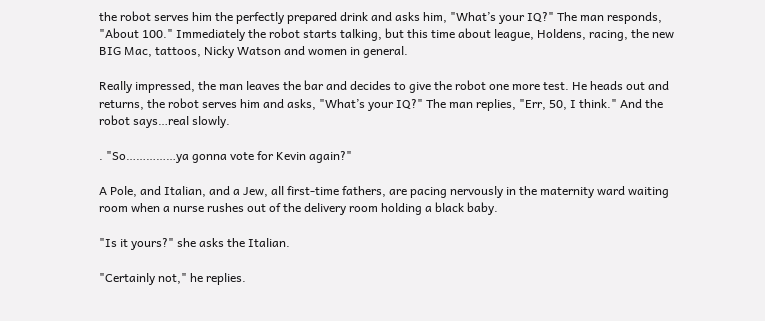the robot serves him the perfectly prepared drink and asks him, "What’s your IQ?" The man responds, "About 100." Immediately the robot starts talking, but this time about league, Holdens, racing, the new BIG Mac, tattoos, Nicky Watson and women in general.

Really impressed, the man leaves the bar and decides to give the robot one more test. He heads out and returns, the robot serves him and asks, "What’s your IQ?" The man replies, "Err, 50, I think." And the robot says…real slowly.

. "So……………ya gonna vote for Kevin again?"

A Pole, and Italian, and a Jew, all first-time fathers, are pacing nervously in the maternity ward waiting room when a nurse rushes out of the delivery room holding a black baby.

"Is it yours?" she asks the Italian.

"Certainly not," he replies.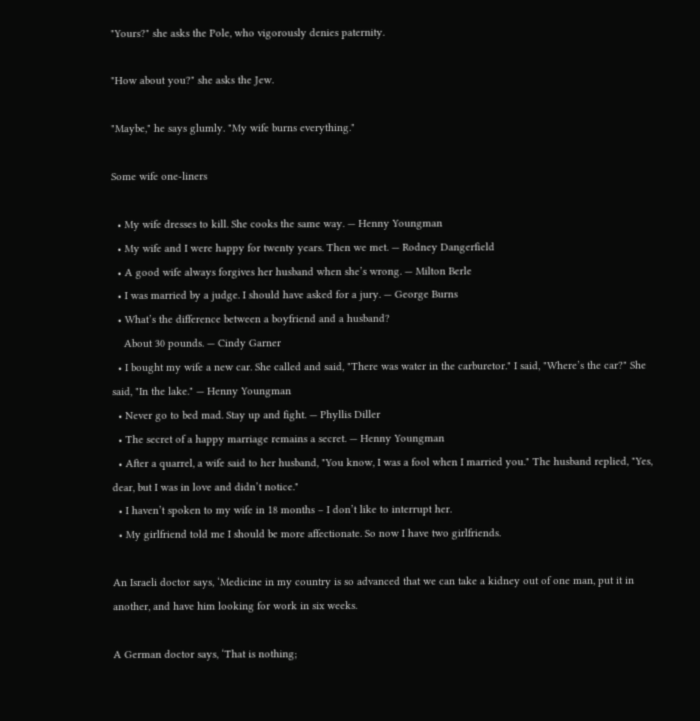"Yours?" she asks the Pole, who vigorously denies paternity.

"How about you?" she asks the Jew.

"Maybe," he says glumly. "My wife burns everything."

Some wife one-liners

  • My wife dresses to kill. She cooks the same way. — Henny Youngman
  • My wife and I were happy for twenty years. Then we met. — Rodney Dangerfield
  • A good wife always forgives her husband when she’s wrong. — Milton Berle
  • I was married by a judge. I should have asked for a jury. — George Burns
  • What’s the difference between a boyfriend and a husband?
    About 30 pounds. — Cindy Garner
  • I bought my wife a new car. She called and said, "There was water in the carburetor." I said, "Where’s the car?" She said, "In the lake." — Henny Youngman
  • Never go to bed mad. Stay up and fight. — Phyllis Diller
  • The secret of a happy marriage remains a secret. — Henny Youngman
  • After a quarrel, a wife said to her husband, "You know, I was a fool when I married you." The husband replied, "Yes, dear, but I was in love and didn’t notice."
  • I haven’t spoken to my wife in 18 months – I don’t like to interrupt her.
  • My girlfriend told me I should be more affectionate. So now I have two girlfriends.

An Israeli doctor says, ‘Medicine in my country is so advanced that we can take a kidney out of one man, put it in another, and have him looking for work in six weeks.

A German doctor says, ‘That is nothing;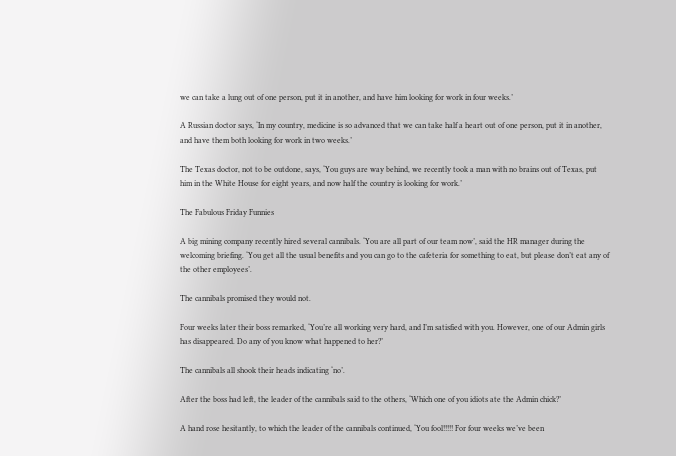we can take a lung out of one person, put it in another, and have him looking for work in four weeks.’

A Russian doctor says, ‘In my country, medicine is so advanced that we can take half a heart out of one person, put it in another, and have them both looking for work in two weeks.’

The Texas doctor, not to be outdone, says, ‘You guys are way behind, we recently took a man with no brains out of Texas, put him in the White House for eight years, and now half the country is looking for work.’

The Fabulous Friday Funnies

A big mining company recently hired several cannibals. ‘You are all part of our team now’, said the HR manager during the welcoming briefing. ‘You get all the usual benefits and you can go to the cafeteria for something to eat, but please don’t eat any of the other employees’.

The cannibals promised they would not.

Four weeks later their boss remarked, ‘You’re all working very hard, and I’m satisfied with you. However, one of our Admin girls has disappeared. Do any of you know what happened to her?’

The cannibals all shook their heads indicating ‘no’.

After the boss had left, the leader of the cannibals said to the others, ‘Which one of you idiots ate the Admin chick?’

A hand rose hesitantly, to which the leader of the cannibals continued, ‘You fool!!!!! For four weeks we’ve been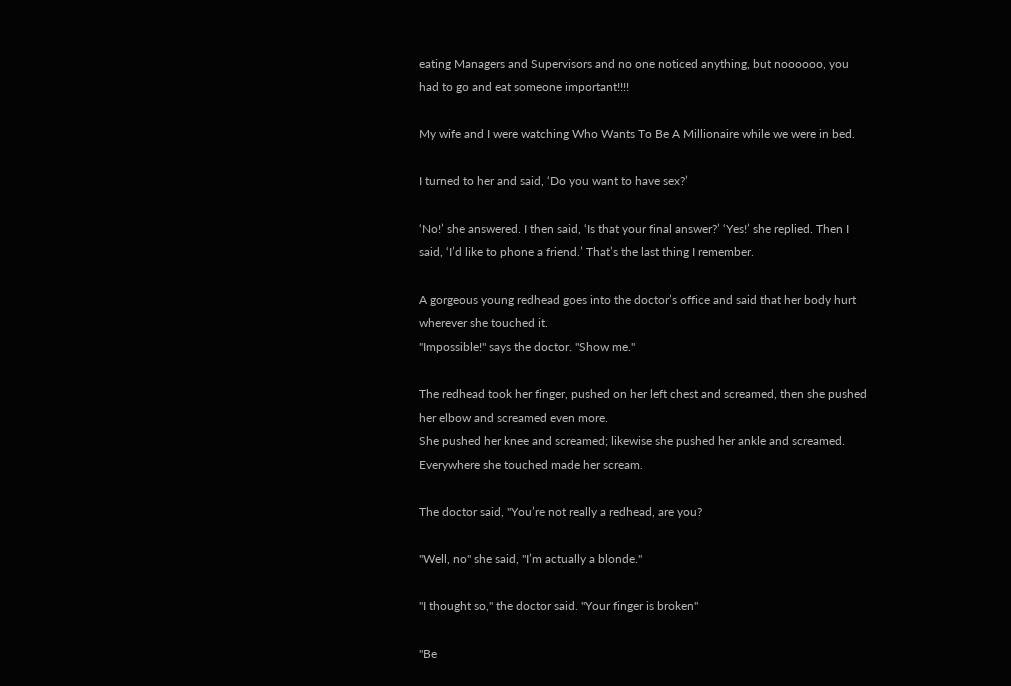eating Managers and Supervisors and no one noticed anything, but noooooo, you had to go and eat someone important!!!!

My wife and I were watching Who Wants To Be A Millionaire while we were in bed.

I turned to her and said, ‘Do you want to have sex?’

‘No!’ she answered. I then said, ‘Is that your final answer?’ ‘Yes!’ she replied. Then I said, ‘I’d like to phone a friend.’ That’s the last thing I remember.

A gorgeous young redhead goes into the doctor’s office and said that her body hurt wherever she touched it.
"Impossible!" says the doctor. "Show me."

The redhead took her finger, pushed on her left chest and screamed, then she pushed her elbow and screamed even more.
She pushed her knee and screamed; likewise she pushed her ankle and screamed. Everywhere she touched made her scream.

The doctor said, "You’re not really a redhead, are you?

"Well, no" she said, "I’m actually a blonde."

"I thought so," the doctor said. "Your finger is broken"

"Be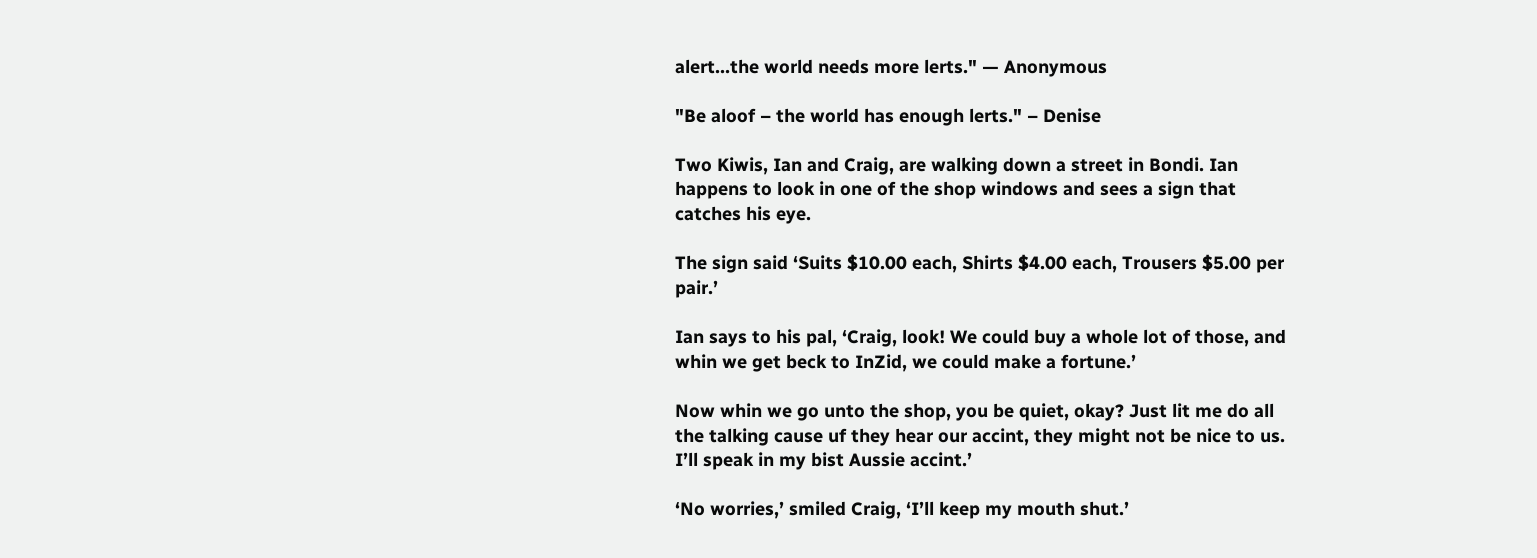alert…the world needs more lerts." — Anonymous

"Be aloof – the world has enough lerts." – Denise

Two Kiwis, Ian and Craig, are walking down a street in Bondi. Ian happens to look in one of the shop windows and sees a sign that catches his eye.

The sign said ‘Suits $10.00 each, Shirts $4.00 each, Trousers $5.00 per pair.’

Ian says to his pal, ‘Craig, look! We could buy a whole lot of those, and whin we get beck to InZid, we could make a fortune.’

Now whin we go unto the shop, you be quiet, okay? Just lit me do all the talking cause uf they hear our accint, they might not be nice to us. I’ll speak in my bist Aussie accint.’

‘No worries,’ smiled Craig, ‘I’ll keep my mouth shut.’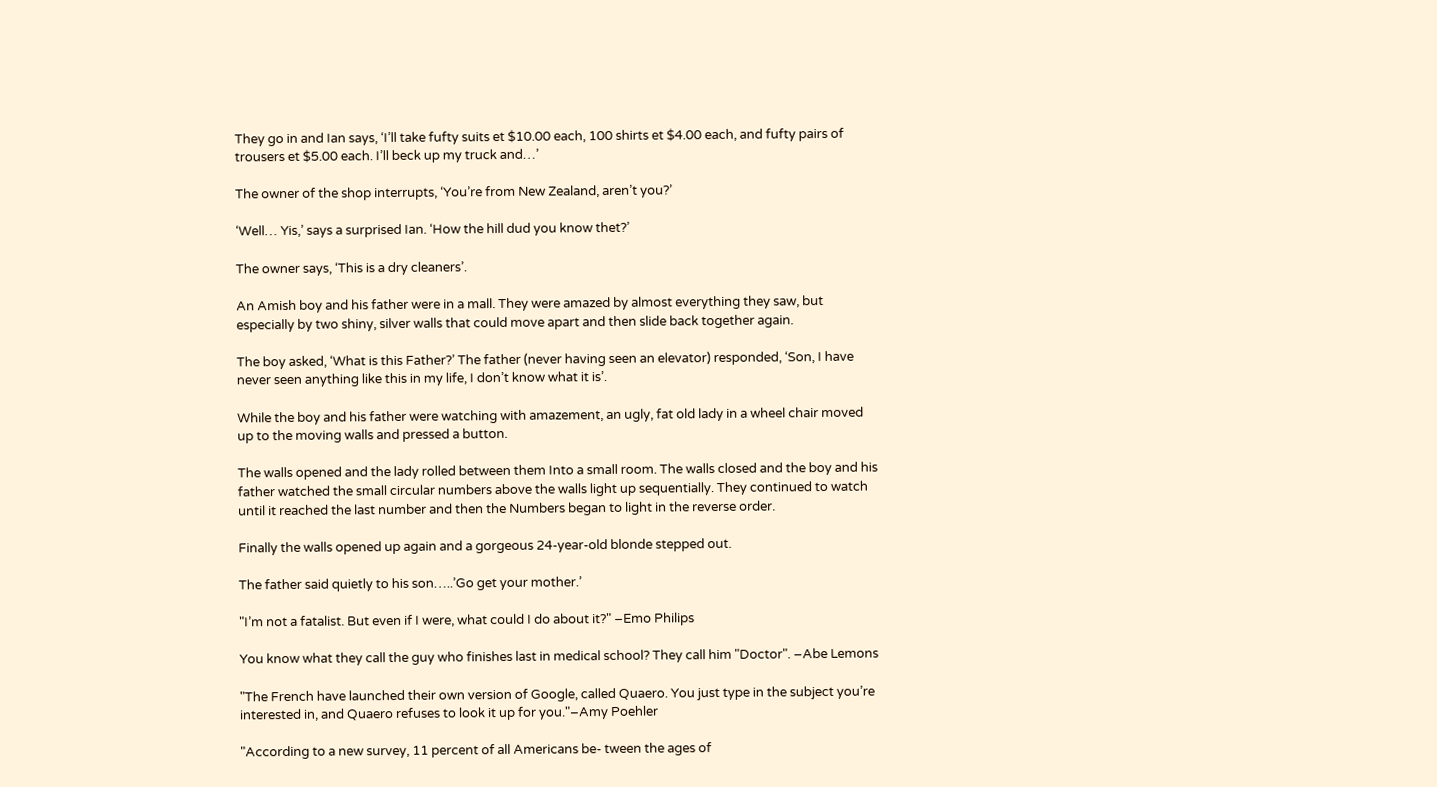They go in and Ian says, ‘I’ll take fufty suits et $10.00 each, 100 shirts et $4.00 each, and fufty pairs of trousers et $5.00 each. I’ll beck up my truck and…’

The owner of the shop interrupts, ‘You’re from New Zealand, aren’t you?’

‘Well… Yis,’ says a surprised Ian. ‘How the hill dud you know thet?’

The owner says, ‘This is a dry cleaners’.

An Amish boy and his father were in a mall. They were amazed by almost everything they saw, but especially by two shiny, silver walls that could move apart and then slide back together again.

The boy asked, ‘What is this Father?’ The father (never having seen an elevator) responded, ‘Son, I have never seen anything like this in my life, I don’t know what it is’.

While the boy and his father were watching with amazement, an ugly, fat old lady in a wheel chair moved up to the moving walls and pressed a button.

The walls opened and the lady rolled between them Into a small room. The walls closed and the boy and his father watched the small circular numbers above the walls light up sequentially. They continued to watch until it reached the last number and then the Numbers began to light in the reverse order.

Finally the walls opened up again and a gorgeous 24-year-old blonde stepped out.

The father said quietly to his son…..’Go get your mother.’

"I’m not a fatalist. But even if I were, what could I do about it?" –Emo Philips

You know what they call the guy who finishes last in medical school? They call him "Doctor". –Abe Lemons

"The French have launched their own version of Google, called Quaero. You just type in the subject you’re interested in, and Quaero refuses to look it up for you."–Amy Poehler

"According to a new survey, 11 percent of all Americans be- tween the ages of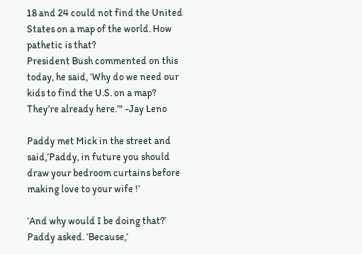18 and 24 could not find the United States on a map of the world. How pathetic is that?
President Bush commented on this today, he said, ‘Why do we need our kids to find the U.S. on a map? They’re already here.’" -Jay Leno

Paddy met Mick in the street and said,’Paddy, in future you should draw your bedroom curtains before making love to your wife !’

‘And why would I be doing that?’ Paddy asked. ‘Because,’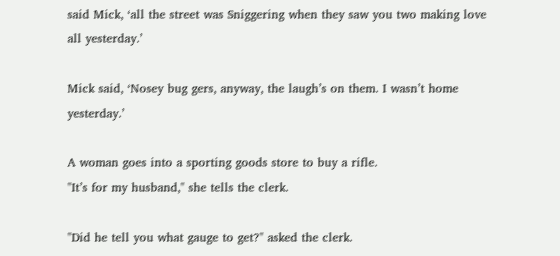said Mick, ‘all the street was Sniggering when they saw you two making love all yesterday.’

Mick said, ‘Nosey bug gers, anyway, the laugh’s on them. I wasn’t home yesterday.’

A woman goes into a sporting goods store to buy a rifle.
"It’s for my husband," she tells the clerk.

"Did he tell you what gauge to get?" asked the clerk.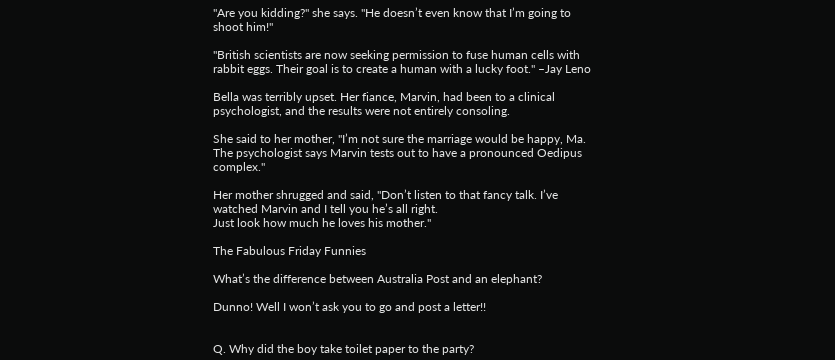"Are you kidding?" she says. "He doesn’t even know that I’m going to shoot him!"

"British scientists are now seeking permission to fuse human cells with rabbit eggs. Their goal is to create a human with a lucky foot." –Jay Leno

Bella was terribly upset. Her fiance, Marvin, had been to a clinical psychologist, and the results were not entirely consoling.

She said to her mother, "I’m not sure the marriage would be happy, Ma. The psychologist says Marvin tests out to have a pronounced Oedipus complex."

Her mother shrugged and said, "Don’t listen to that fancy talk. I’ve watched Marvin and I tell you he’s all right.
Just look how much he loves his mother."

The Fabulous Friday Funnies

What’s the difference between Australia Post and an elephant?

Dunno! Well I won’t ask you to go and post a letter!!


Q. Why did the boy take toilet paper to the party?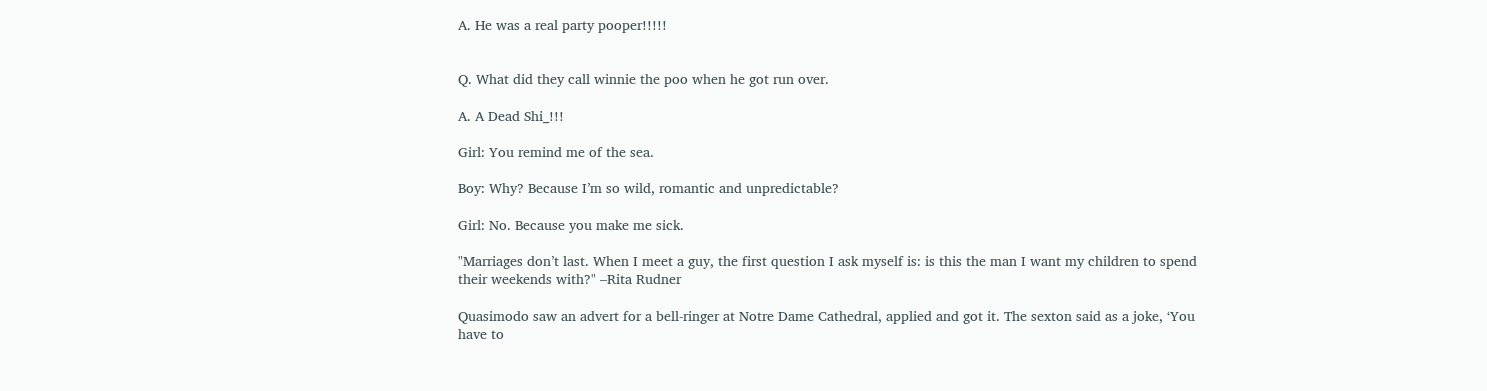A. He was a real party pooper!!!!!


Q. What did they call winnie the poo when he got run over.

A. A Dead Shi_!!!

Girl: You remind me of the sea.

Boy: Why? Because I’m so wild, romantic and unpredictable?

Girl: No. Because you make me sick.

"Marriages don’t last. When I meet a guy, the first question I ask myself is: is this the man I want my children to spend their weekends with?" –Rita Rudner

Quasimodo saw an advert for a bell-ringer at Notre Dame Cathedral, applied and got it. The sexton said as a joke, ‘You have to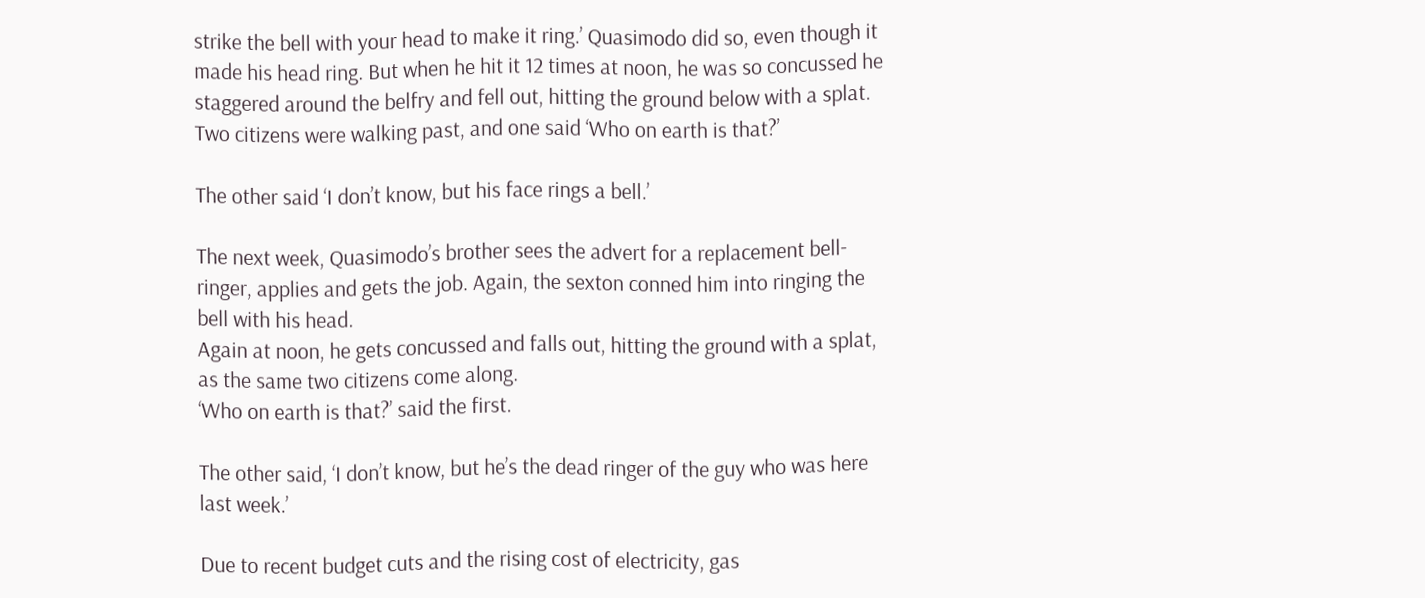strike the bell with your head to make it ring.’ Quasimodo did so, even though it made his head ring. But when he hit it 12 times at noon, he was so concussed he staggered around the belfry and fell out, hitting the ground below with a splat. Two citizens were walking past, and one said ‘Who on earth is that?’

The other said ‘I don’t know, but his face rings a bell.’

The next week, Quasimodo’s brother sees the advert for a replacement bell-ringer, applies and gets the job. Again, the sexton conned him into ringing the bell with his head.
Again at noon, he gets concussed and falls out, hitting the ground with a splat, as the same two citizens come along.
‘Who on earth is that?’ said the first.

The other said, ‘I don’t know, but he’s the dead ringer of the guy who was here last week.’

Due to recent budget cuts and the rising cost of electricity, gas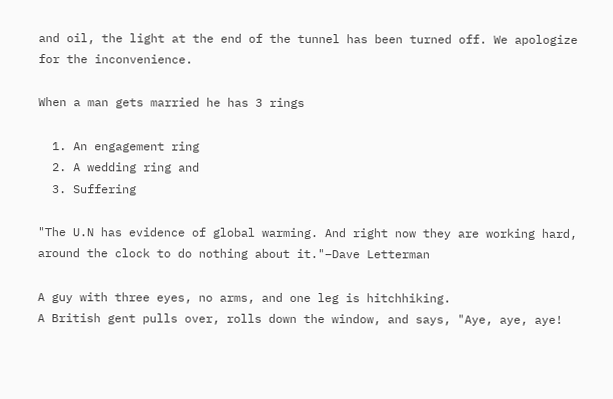and oil, the light at the end of the tunnel has been turned off. We apologize for the inconvenience.

When a man gets married he has 3 rings

  1. An engagement ring
  2. A wedding ring and
  3. Suffering

"The U.N has evidence of global warming. And right now they are working hard, around the clock to do nothing about it."–Dave Letterman

A guy with three eyes, no arms, and one leg is hitchhiking.
A British gent pulls over, rolls down the window, and says, "Aye, aye, aye!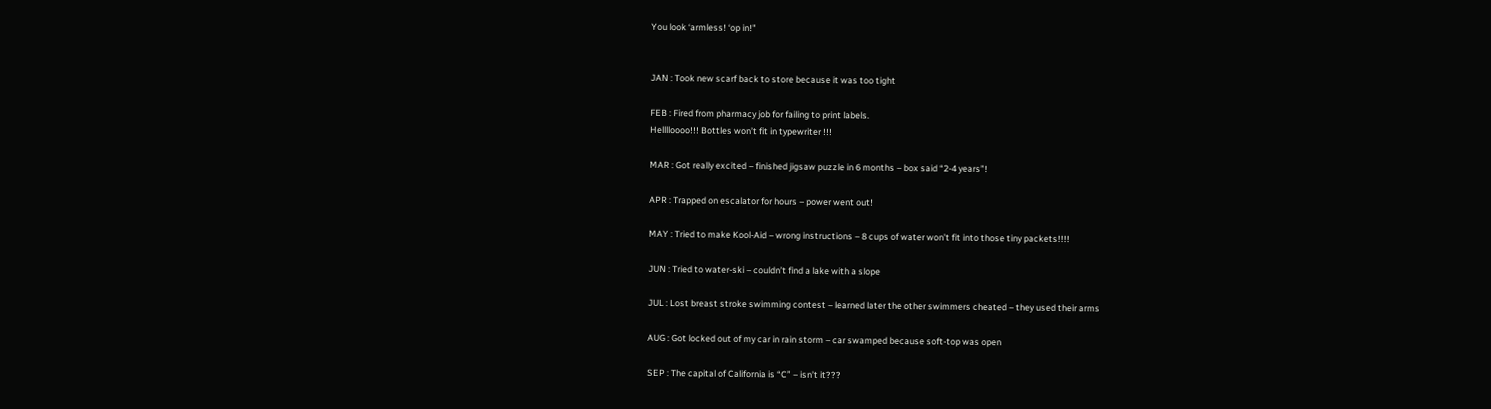You look ‘armless! ‘op in!"


JAN : Took new scarf back to store because it was too tight

FEB : Fired from pharmacy job for failing to print labels.
Helllloooo!!! Bottles won’t fit in typewriter !!!

MAR : Got really excited – finished jigsaw puzzle in 6 months – box said “2-4 years”!

APR : Trapped on escalator for hours – power went out!

MAY : Tried to make Kool-Aid – wrong instructions – 8 cups of water won’t fit into those tiny packets!!!!

JUN : Tried to water-ski – couldn’t find a lake with a slope

JUL : Lost breast stroke swimming contest – learned later the other swimmers cheated – they used their arms

AUG : Got locked out of my car in rain storm – car swamped because soft-top was open

SEP : The capital of California is “C” – isn’t it???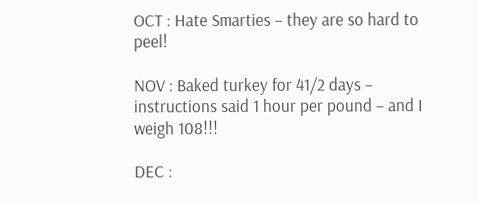OCT : Hate Smarties – they are so hard to peel!

NOV : Baked turkey for 41/2 days – instructions said 1 hour per pound – and I weigh 108!!!

DEC :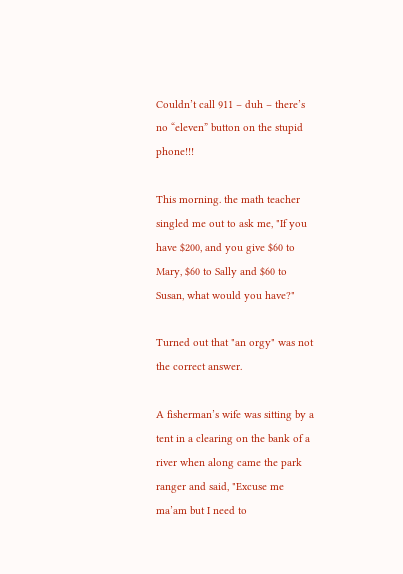Couldn’t call 911 – duh – there’s no “eleven” button on the stupid phone!!!

This morning. the math teacher singled me out to ask me, "If you have $200, and you give $60 to Mary, $60 to Sally and $60 to Susan, what would you have?"

Turned out that "an orgy" was not the correct answer.

A fisherman’s wife was sitting by a tent in a clearing on the bank of a river when along came the park ranger and said, "Excuse me ma’am but I need to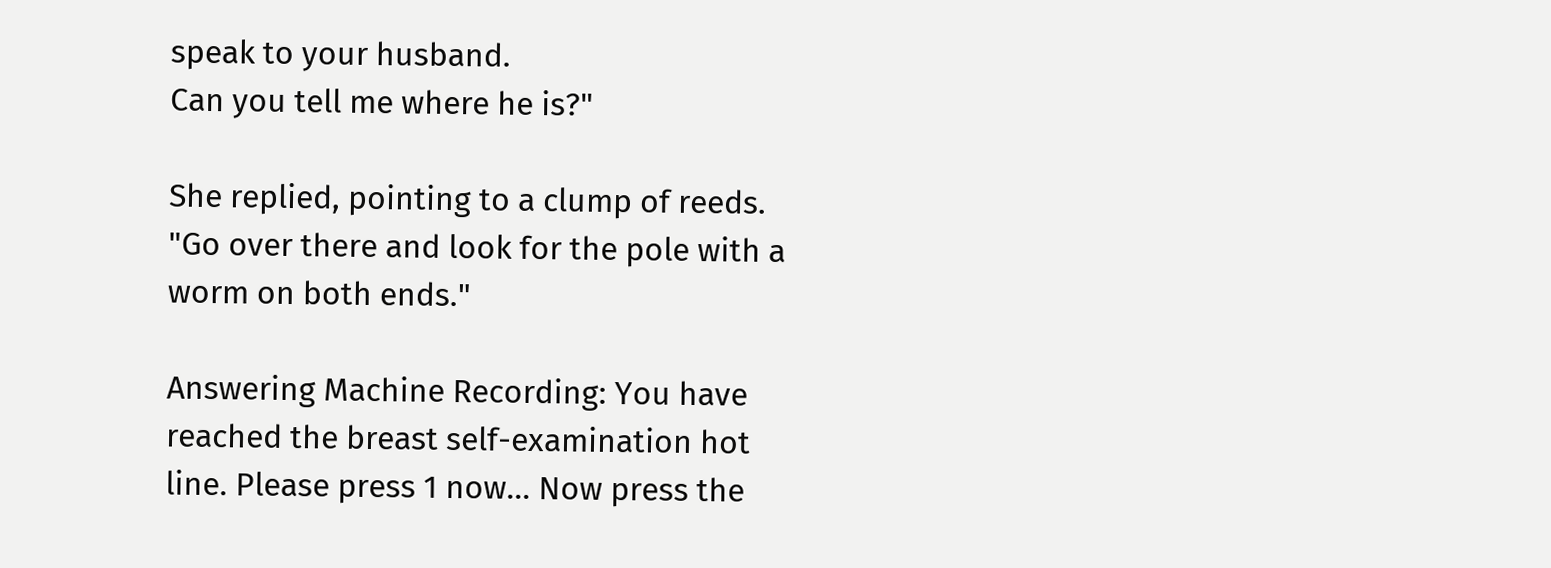speak to your husband.
Can you tell me where he is?"

She replied, pointing to a clump of reeds. "Go over there and look for the pole with a worm on both ends."

Answering Machine Recording: You have reached the breast self-examination hot line. Please press 1 now… Now press the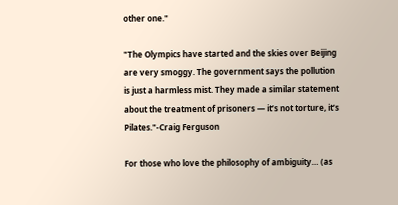other one."

"The Olympics have started and the skies over Beijing are very smoggy. The government says the pollution is just a harmless mist. They made a similar statement about the treatment of prisoners — it’s not torture, it’s Pilates."-Craig Ferguson

For those who love the philosophy of ambiguity… (as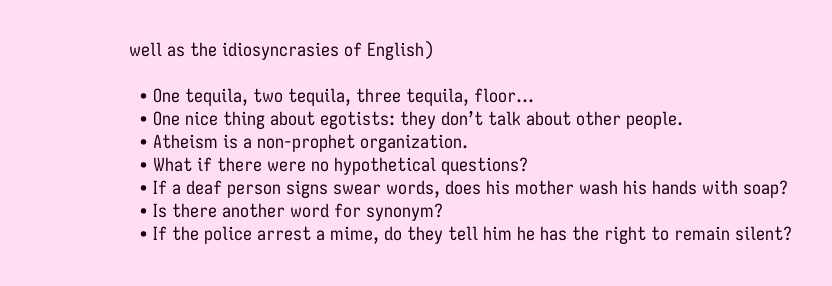well as the idiosyncrasies of English)

  • One tequila, two tequila, three tequila, floor…
  • One nice thing about egotists: they don’t talk about other people.
  • Atheism is a non-prophet organization.
  • What if there were no hypothetical questions?
  • If a deaf person signs swear words, does his mother wash his hands with soap?
  • Is there another word for synonym?
  • If the police arrest a mime, do they tell him he has the right to remain silent?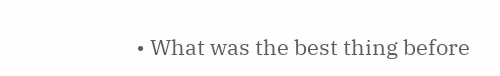• What was the best thing before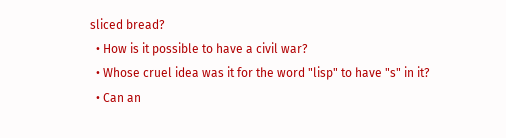sliced bread?
  • How is it possible to have a civil war?
  • Whose cruel idea was it for the word "lisp" to have "s" in it?
  • Can an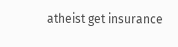atheist get insurance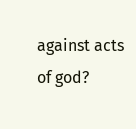against acts of god?